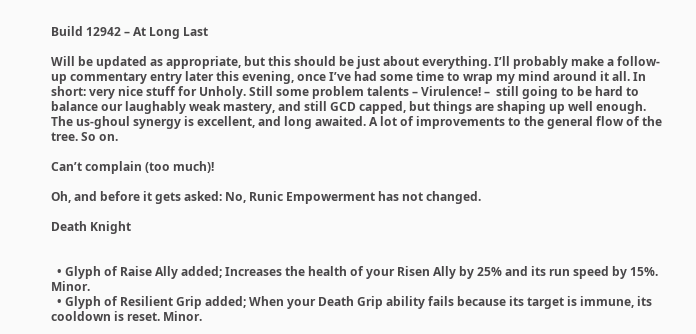Build 12942 – At Long Last

Will be updated as appropriate, but this should be just about everything. I’ll probably make a follow-up commentary entry later this evening, once I’ve had some time to wrap my mind around it all. In short: very nice stuff for Unholy. Still some problem talents – Virulence! –  still going to be hard to balance our laughably weak mastery, and still GCD capped, but things are shaping up well enough.  The us-ghoul synergy is excellent, and long awaited. A lot of improvements to the general flow of the tree. So on.

Can’t complain (too much)!

Oh, and before it gets asked: No, Runic Empowerment has not changed.

Death Knight


  • Glyph of Raise Ally added; Increases the health of your Risen Ally by 25% and its run speed by 15%. Minor.
  • Glyph of Resilient Grip added; When your Death Grip ability fails because its target is immune, its cooldown is reset. Minor.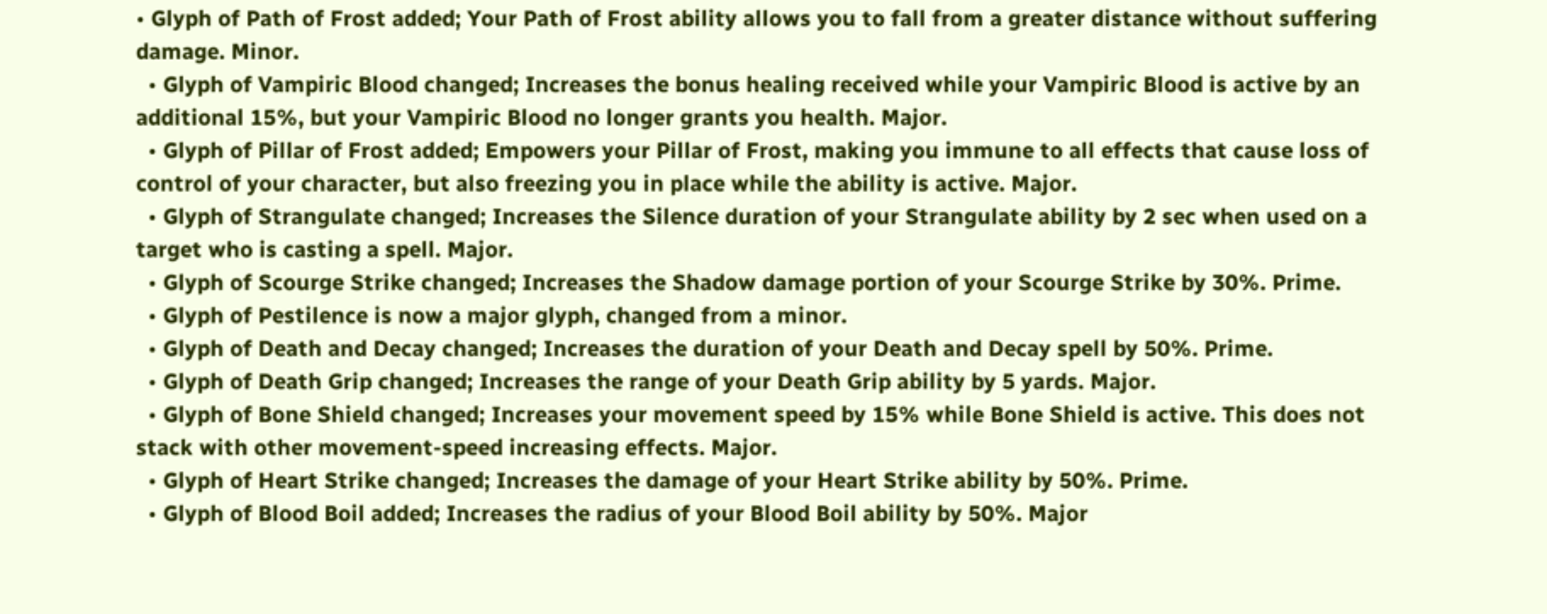• Glyph of Path of Frost added; Your Path of Frost ability allows you to fall from a greater distance without suffering damage. Minor.
  • Glyph of Vampiric Blood changed; Increases the bonus healing received while your Vampiric Blood is active by an additional 15%, but your Vampiric Blood no longer grants you health. Major.
  • Glyph of Pillar of Frost added; Empowers your Pillar of Frost, making you immune to all effects that cause loss of control of your character, but also freezing you in place while the ability is active. Major.
  • Glyph of Strangulate changed; Increases the Silence duration of your Strangulate ability by 2 sec when used on a target who is casting a spell. Major.
  • Glyph of Scourge Strike changed; Increases the Shadow damage portion of your Scourge Strike by 30%. Prime.
  • Glyph of Pestilence is now a major glyph, changed from a minor.
  • Glyph of Death and Decay changed; Increases the duration of your Death and Decay spell by 50%. Prime.
  • Glyph of Death Grip changed; Increases the range of your Death Grip ability by 5 yards. Major.
  • Glyph of Bone Shield changed; Increases your movement speed by 15% while Bone Shield is active. This does not stack with other movement-speed increasing effects. Major.
  • Glyph of Heart Strike changed; Increases the damage of your Heart Strike ability by 50%. Prime.
  • Glyph of Blood Boil added; Increases the radius of your Blood Boil ability by 50%. Major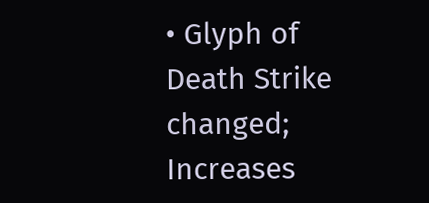• Glyph of Death Strike changed; Increases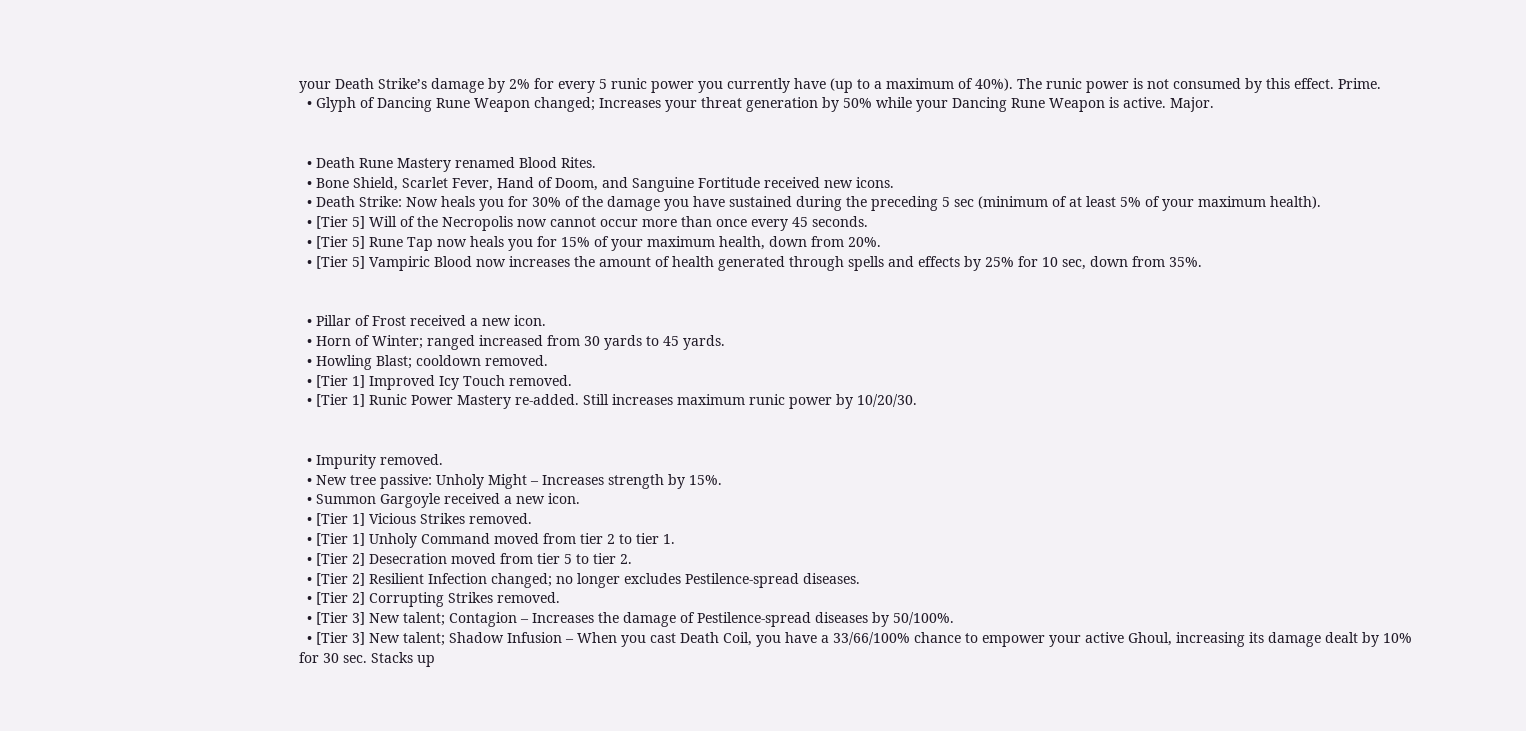your Death Strike’s damage by 2% for every 5 runic power you currently have (up to a maximum of 40%). The runic power is not consumed by this effect. Prime.
  • Glyph of Dancing Rune Weapon changed; Increases your threat generation by 50% while your Dancing Rune Weapon is active. Major.


  • Death Rune Mastery renamed Blood Rites.
  • Bone Shield, Scarlet Fever, Hand of Doom, and Sanguine Fortitude received new icons.
  • Death Strike: Now heals you for 30% of the damage you have sustained during the preceding 5 sec (minimum of at least 5% of your maximum health).
  • [Tier 5] Will of the Necropolis now cannot occur more than once every 45 seconds.
  • [Tier 5] Rune Tap now heals you for 15% of your maximum health, down from 20%.
  • [Tier 5] Vampiric Blood now increases the amount of health generated through spells and effects by 25% for 10 sec, down from 35%.


  • Pillar of Frost received a new icon.
  • Horn of Winter; ranged increased from 30 yards to 45 yards.
  • Howling Blast; cooldown removed.
  • [Tier 1] Improved Icy Touch removed.
  • [Tier 1] Runic Power Mastery re-added. Still increases maximum runic power by 10/20/30.


  • Impurity removed.
  • New tree passive: Unholy Might – Increases strength by 15%.
  • Summon Gargoyle received a new icon.
  • [Tier 1] Vicious Strikes removed.
  • [Tier 1] Unholy Command moved from tier 2 to tier 1.
  • [Tier 2] Desecration moved from tier 5 to tier 2.
  • [Tier 2] Resilient Infection changed; no longer excludes Pestilence-spread diseases.
  • [Tier 2] Corrupting Strikes removed.
  • [Tier 3] New talent; Contagion – Increases the damage of Pestilence-spread diseases by 50/100%.
  • [Tier 3] New talent; Shadow Infusion – When you cast Death Coil, you have a 33/66/100% chance to empower your active Ghoul, increasing its damage dealt by 10% for 30 sec. Stacks up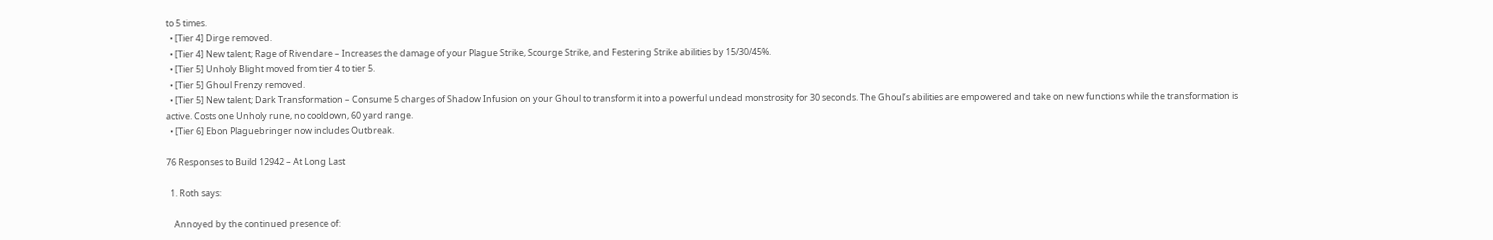to 5 times.
  • [Tier 4] Dirge removed.
  • [Tier 4] New talent; Rage of Rivendare – Increases the damage of your Plague Strike, Scourge Strike, and Festering Strike abilities by 15/30/45%.
  • [Tier 5] Unholy Blight moved from tier 4 to tier 5.
  • [Tier 5] Ghoul Frenzy removed.
  • [Tier 5] New talent; Dark Transformation – Consume 5 charges of Shadow Infusion on your Ghoul to transform it into a powerful undead monstrosity for 30 seconds. The Ghoul’s abilities are empowered and take on new functions while the transformation is active. Costs one Unholy rune, no cooldown, 60 yard range.
  • [Tier 6] Ebon Plaguebringer now includes Outbreak.

76 Responses to Build 12942 – At Long Last

  1. Roth says:

    Annoyed by the continued presence of: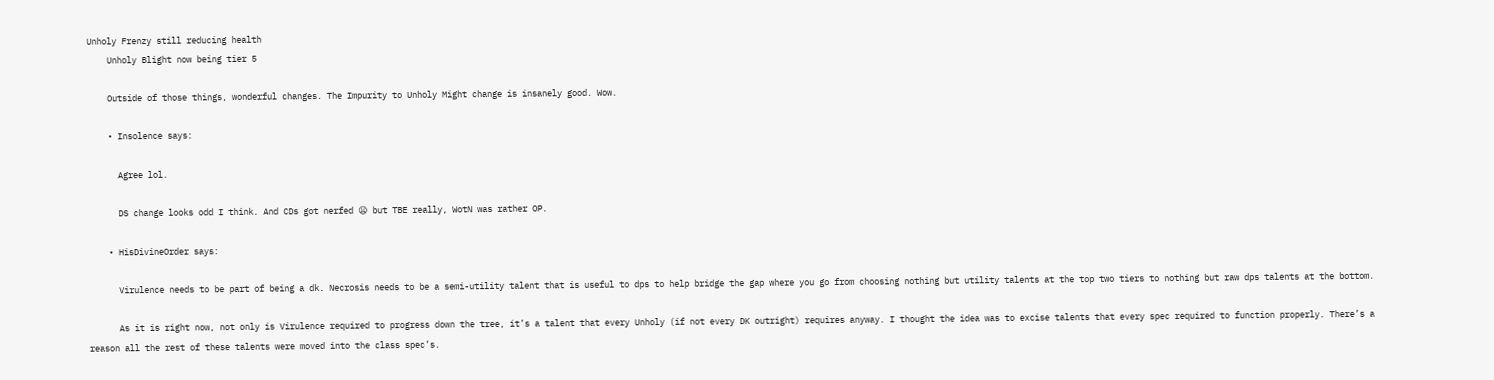Unholy Frenzy still reducing health
    Unholy Blight now being tier 5

    Outside of those things, wonderful changes. The Impurity to Unholy Might change is insanely good. Wow.

    • Insolence says:

      Agree lol.

      DS change looks odd I think. And CDs got nerfed 😦 but TBE really, WotN was rather OP.

    • HisDivineOrder says:

      Virulence needs to be part of being a dk. Necrosis needs to be a semi-utility talent that is useful to dps to help bridge the gap where you go from choosing nothing but utility talents at the top two tiers to nothing but raw dps talents at the bottom.

      As it is right now, not only is Virulence required to progress down the tree, it’s a talent that every Unholy (if not every DK outright) requires anyway. I thought the idea was to excise talents that every spec required to function properly. There’s a reason all the rest of these talents were moved into the class spec’s.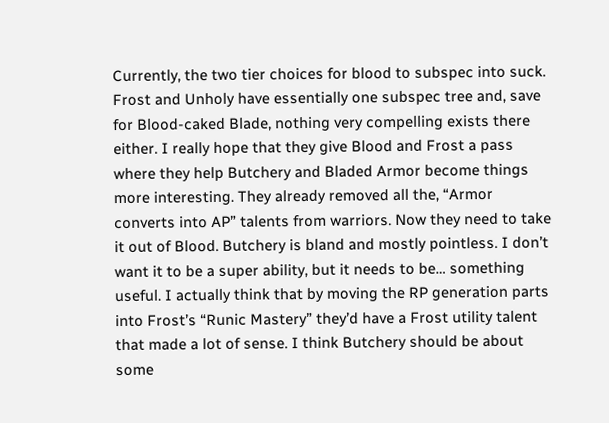Currently, the two tier choices for blood to subspec into suck. Frost and Unholy have essentially one subspec tree and, save for Blood-caked Blade, nothing very compelling exists there either. I really hope that they give Blood and Frost a pass where they help Butchery and Bladed Armor become things more interesting. They already removed all the, “Armor converts into AP” talents from warriors. Now they need to take it out of Blood. Butchery is bland and mostly pointless. I don’t want it to be a super ability, but it needs to be… something useful. I actually think that by moving the RP generation parts into Frost’s “Runic Mastery” they’d have a Frost utility talent that made a lot of sense. I think Butchery should be about some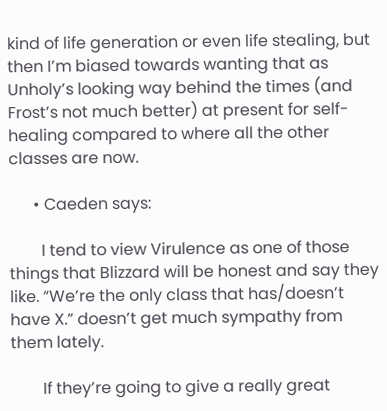kind of life generation or even life stealing, but then I’m biased towards wanting that as Unholy’s looking way behind the times (and Frost’s not much better) at present for self-healing compared to where all the other classes are now.

      • Caeden says:

        I tend to view Virulence as one of those things that Blizzard will be honest and say they like. “We’re the only class that has/doesn’t have X.” doesn’t get much sympathy from them lately.

        If they’re going to give a really great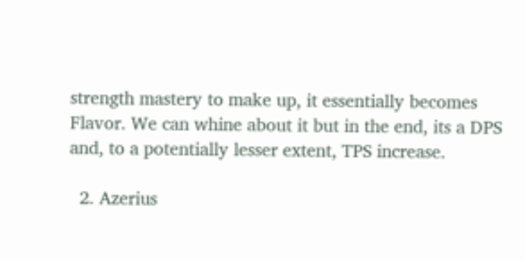strength mastery to make up, it essentially becomes Flavor. We can whine about it but in the end, its a DPS and, to a potentially lesser extent, TPS increase.

  2. Azerius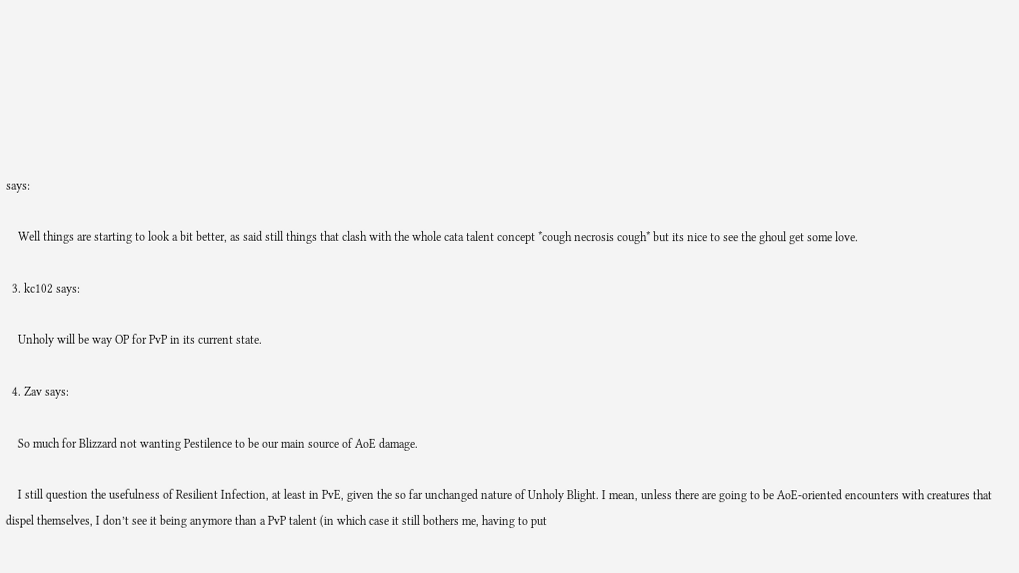says:

    Well things are starting to look a bit better, as said still things that clash with the whole cata talent concept *cough necrosis cough* but its nice to see the ghoul get some love.

  3. kc102 says:

    Unholy will be way OP for PvP in its current state.

  4. Zav says:

    So much for Blizzard not wanting Pestilence to be our main source of AoE damage.

    I still question the usefulness of Resilient Infection, at least in PvE, given the so far unchanged nature of Unholy Blight. I mean, unless there are going to be AoE-oriented encounters with creatures that dispel themselves, I don’t see it being anymore than a PvP talent (in which case it still bothers me, having to put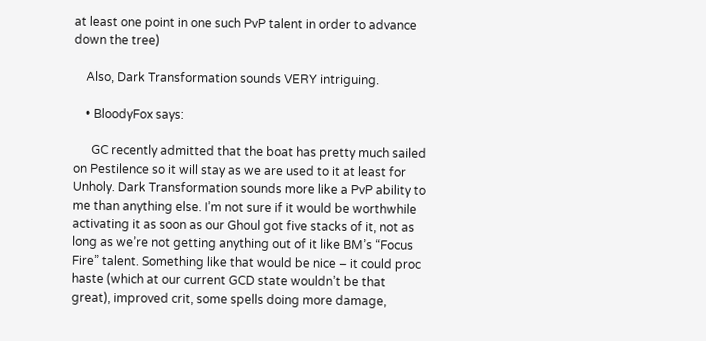at least one point in one such PvP talent in order to advance down the tree)

    Also, Dark Transformation sounds VERY intriguing.

    • BloodyFox says:

      GC recently admitted that the boat has pretty much sailed on Pestilence so it will stay as we are used to it at least for Unholy. Dark Transformation sounds more like a PvP ability to me than anything else. I’m not sure if it would be worthwhile activating it as soon as our Ghoul got five stacks of it, not as long as we’re not getting anything out of it like BM’s “Focus Fire” talent. Something like that would be nice – it could proc haste (which at our current GCD state wouldn’t be that great), improved crit, some spells doing more damage,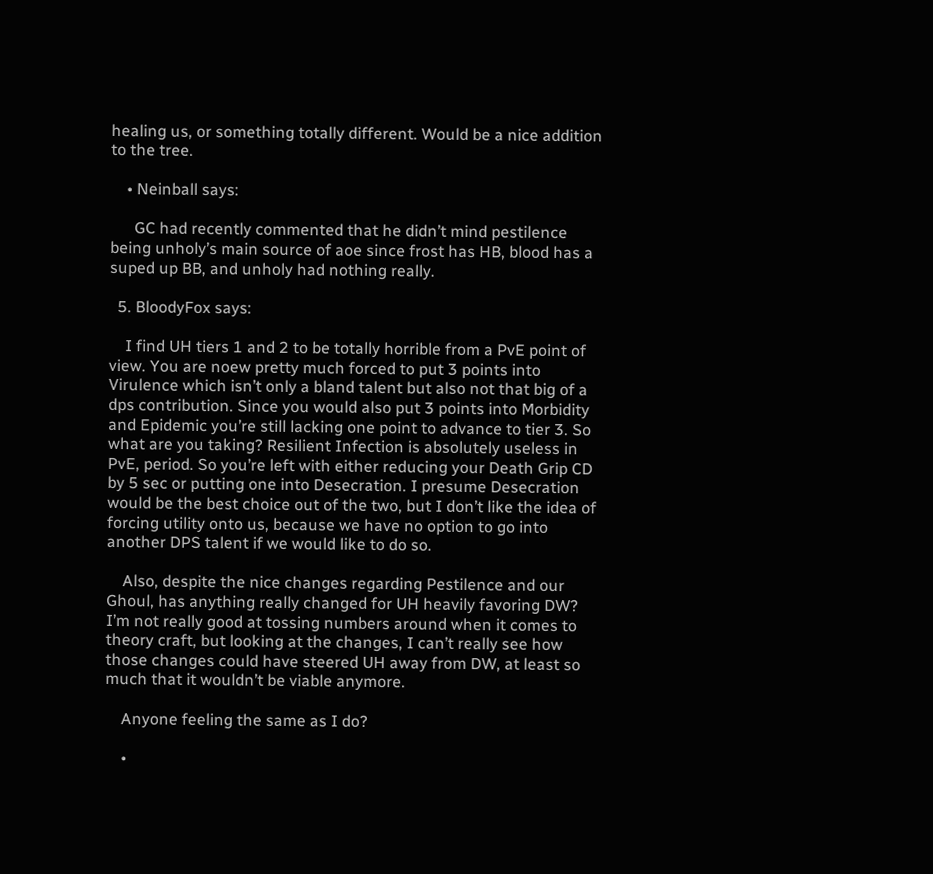healing us, or something totally different. Would be a nice addition to the tree.

    • Neinball says:

      GC had recently commented that he didn’t mind pestilence being unholy’s main source of aoe since frost has HB, blood has a suped up BB, and unholy had nothing really.

  5. BloodyFox says:

    I find UH tiers 1 and 2 to be totally horrible from a PvE point of view. You are noew pretty much forced to put 3 points into Virulence which isn’t only a bland talent but also not that big of a dps contribution. Since you would also put 3 points into Morbidity and Epidemic you’re still lacking one point to advance to tier 3. So what are you taking? Resilient Infection is absolutely useless in PvE, period. So you’re left with either reducing your Death Grip CD by 5 sec or putting one into Desecration. I presume Desecration would be the best choice out of the two, but I don’t like the idea of forcing utility onto us, because we have no option to go into another DPS talent if we would like to do so.

    Also, despite the nice changes regarding Pestilence and our Ghoul, has anything really changed for UH heavily favoring DW? I’m not really good at tossing numbers around when it comes to theory craft, but looking at the changes, I can’t really see how those changes could have steered UH away from DW, at least so much that it wouldn’t be viable anymore.

    Anyone feeling the same as I do?

    •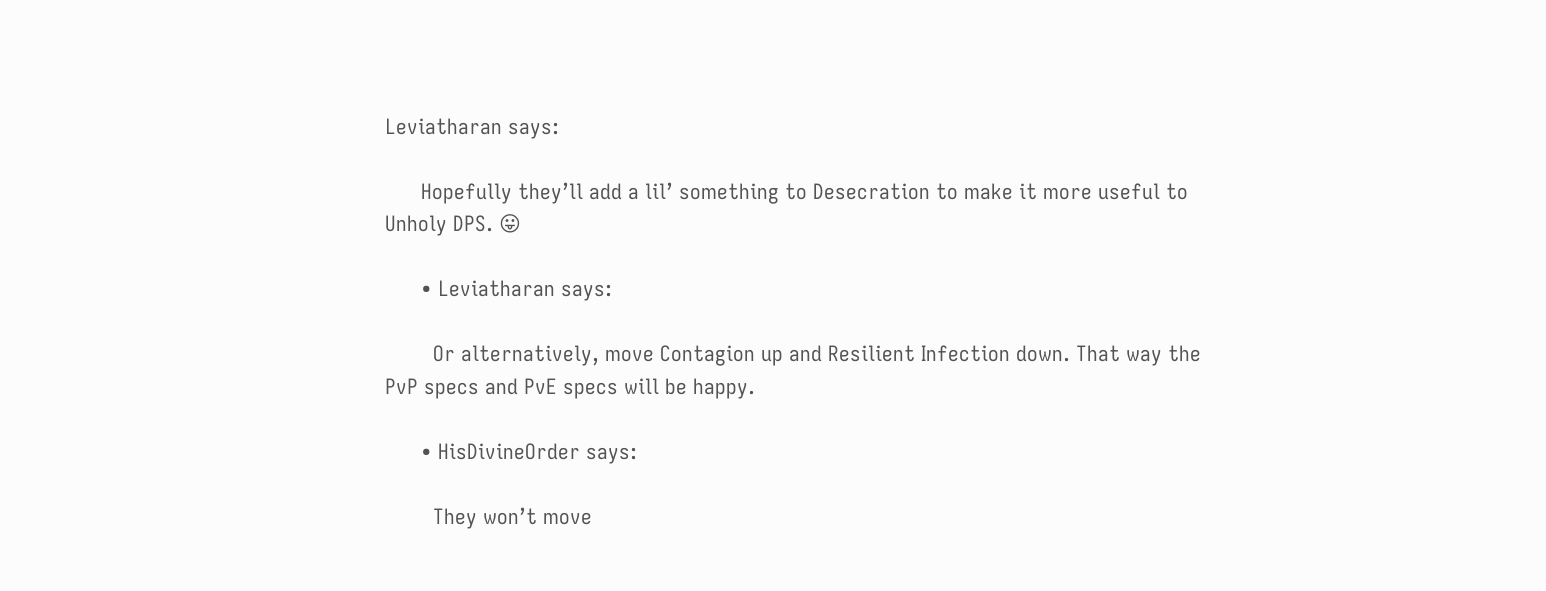Leviatharan says:

      Hopefully they’ll add a lil’ something to Desecration to make it more useful to Unholy DPS. 😛

      • Leviatharan says:

        Or alternatively, move Contagion up and Resilient Infection down. That way the PvP specs and PvE specs will be happy.

      • HisDivineOrder says:

        They won’t move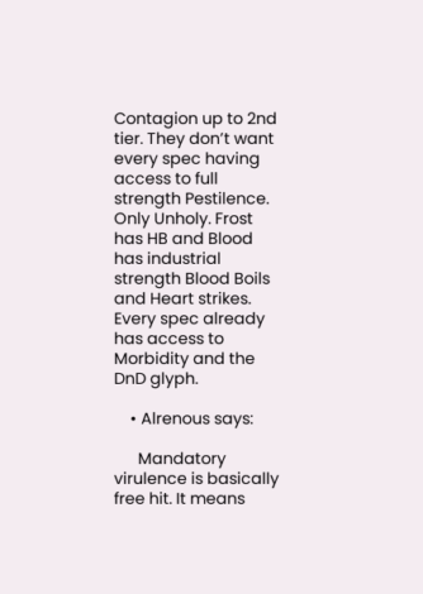Contagion up to 2nd tier. They don’t want every spec having access to full strength Pestilence. Only Unholy. Frost has HB and Blood has industrial strength Blood Boils and Heart strikes. Every spec already has access to Morbidity and the DnD glyph.

    • Alrenous says:

      Mandatory virulence is basically free hit. It means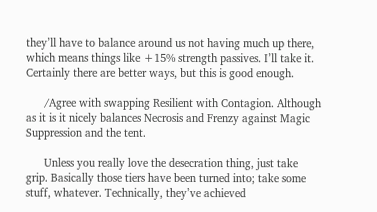they’ll have to balance around us not having much up there, which means things like +15% strength passives. I’ll take it. Certainly there are better ways, but this is good enough.

      /Agree with swapping Resilient with Contagion. Although as it is it nicely balances Necrosis and Frenzy against Magic Suppression and the tent.

      Unless you really love the desecration thing, just take grip. Basically those tiers have been turned into; take some stuff, whatever. Technically, they’ve achieved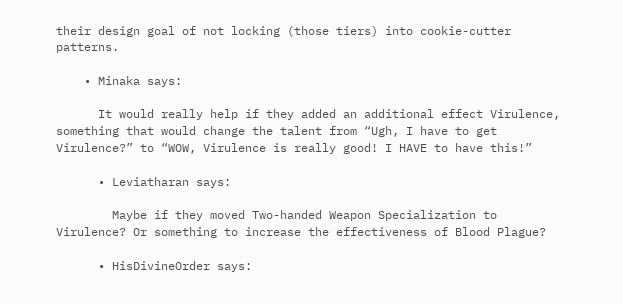their design goal of not locking (those tiers) into cookie-cutter patterns.

    • Minaka says:

      It would really help if they added an additional effect Virulence, something that would change the talent from “Ugh, I have to get Virulence?” to “WOW, Virulence is really good! I HAVE to have this!”

      • Leviatharan says:

        Maybe if they moved Two-handed Weapon Specialization to Virulence? Or something to increase the effectiveness of Blood Plague?

      • HisDivineOrder says: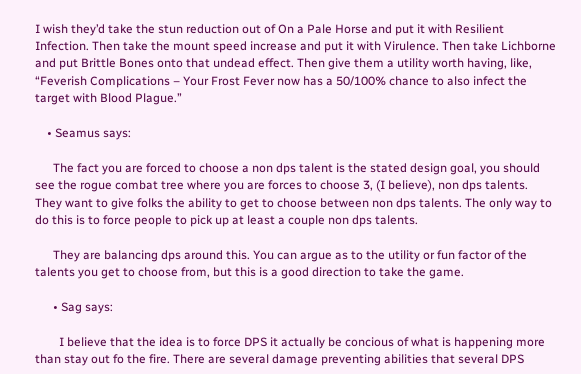I wish they’d take the stun reduction out of On a Pale Horse and put it with Resilient Infection. Then take the mount speed increase and put it with Virulence. Then take Lichborne and put Brittle Bones onto that undead effect. Then give them a utility worth having, like, “Feverish Complications – Your Frost Fever now has a 50/100% chance to also infect the target with Blood Plague.”

    • Seamus says:

      The fact you are forced to choose a non dps talent is the stated design goal, you should see the rogue combat tree where you are forces to choose 3, (I believe), non dps talents. They want to give folks the ability to get to choose between non dps talents. The only way to do this is to force people to pick up at least a couple non dps talents.

      They are balancing dps around this. You can argue as to the utility or fun factor of the talents you get to choose from, but this is a good direction to take the game.

      • Sag says:

        I believe that the idea is to force DPS it actually be concious of what is happening more than stay out fo the fire. There are several damage preventing abilities that several DPS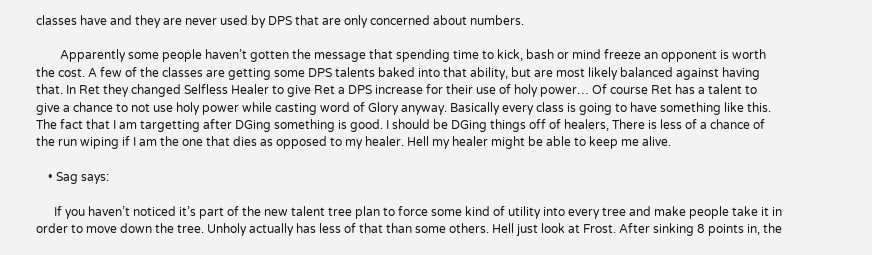classes have and they are never used by DPS that are only concerned about numbers.

        Apparently some people haven’t gotten the message that spending time to kick, bash or mind freeze an opponent is worth the cost. A few of the classes are getting some DPS talents baked into that ability, but are most likely balanced against having that. In Ret they changed Selfless Healer to give Ret a DPS increase for their use of holy power… Of course Ret has a talent to give a chance to not use holy power while casting word of Glory anyway. Basically every class is going to have something like this. The fact that I am targetting after DGing something is good. I should be DGing things off of healers, There is less of a chance of the run wiping if I am the one that dies as opposed to my healer. Hell my healer might be able to keep me alive.

    • Sag says:

      If you haven’t noticed it’s part of the new talent tree plan to force some kind of utility into every tree and make people take it in order to move down the tree. Unholy actually has less of that than some others. Hell just look at Frost. After sinking 8 points in, the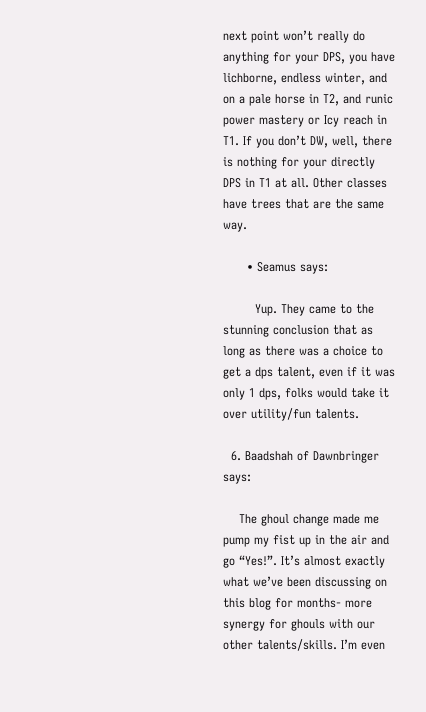next point won’t really do anything for your DPS, you have lichborne, endless winter, and on a pale horse in T2, and runic power mastery or Icy reach in T1. If you don’t DW, well, there is nothing for your directly DPS in T1 at all. Other classes have trees that are the same way.

      • Seamus says:

        Yup. They came to the stunning conclusion that as long as there was a choice to get a dps talent, even if it was only 1 dps, folks would take it over utility/fun talents.

  6. Baadshah of Dawnbringer says:

    The ghoul change made me pump my fist up in the air and go “Yes!”. It’s almost exactly what we’ve been discussing on this blog for months- more synergy for ghouls with our other talents/skills. I’m even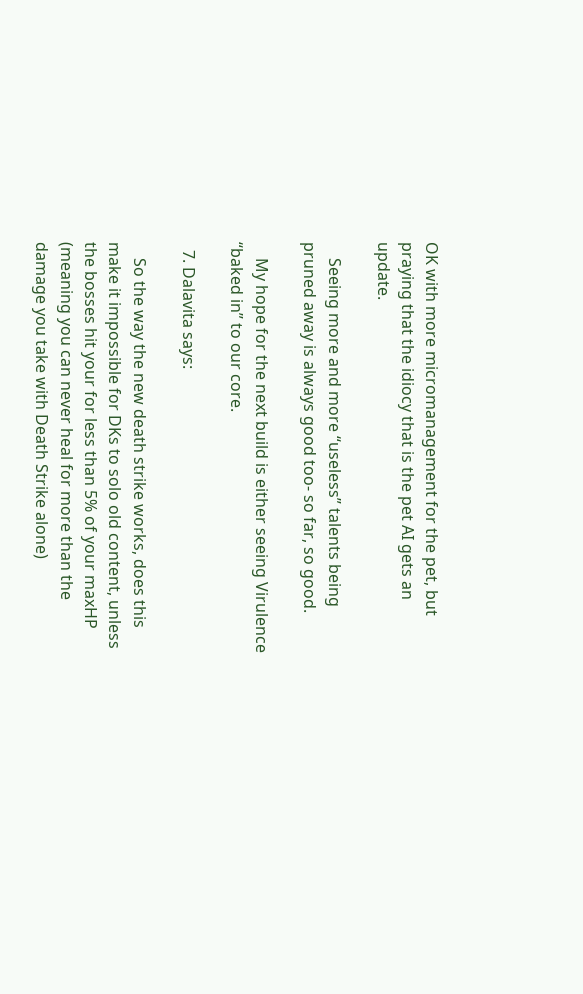OK with more micromanagement for the pet, but praying that the idiocy that is the pet AI gets an update.

    Seeing more and more “useless” talents being pruned away is always good too- so far, so good.

    My hope for the next build is either seeing Virulence “baked in” to our core.

  7. Dalavita says:

    So the way the new death strike works, does this make it impossible for DKs to solo old content, unless the bosses hit your for less than 5% of your maxHP (meaning you can never heal for more than the damage you take with Death Strike alone)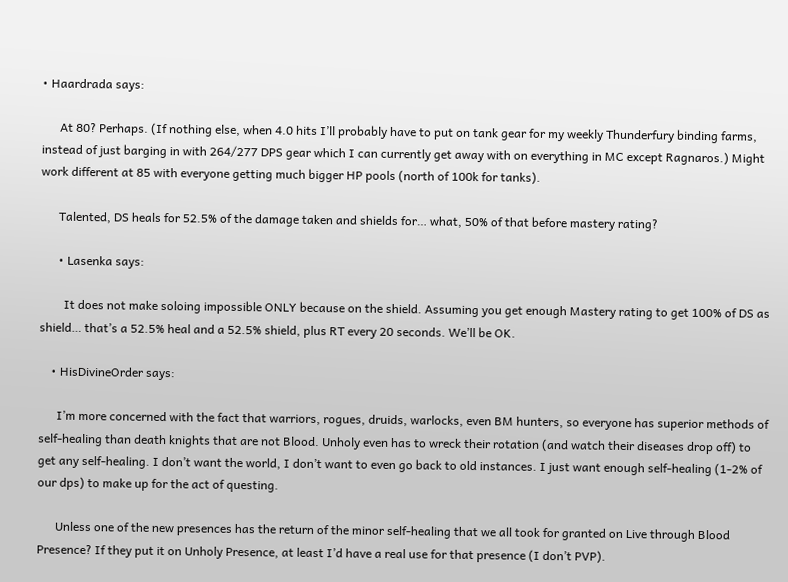• Haardrada says:

      At 80? Perhaps. (If nothing else, when 4.0 hits I’ll probably have to put on tank gear for my weekly Thunderfury binding farms, instead of just barging in with 264/277 DPS gear which I can currently get away with on everything in MC except Ragnaros.) Might work different at 85 with everyone getting much bigger HP pools (north of 100k for tanks).

      Talented, DS heals for 52.5% of the damage taken and shields for… what, 50% of that before mastery rating?

      • Lasenka says:

        It does not make soloing impossible ONLY because on the shield. Assuming you get enough Mastery rating to get 100% of DS as shield… that’s a 52.5% heal and a 52.5% shield, plus RT every 20 seconds. We’ll be OK.

    • HisDivineOrder says:

      I’m more concerned with the fact that warriors, rogues, druids, warlocks, even BM hunters, so everyone has superior methods of self-healing than death knights that are not Blood. Unholy even has to wreck their rotation (and watch their diseases drop off) to get any self-healing. I don’t want the world, I don’t want to even go back to old instances. I just want enough self-healing (1-2% of our dps) to make up for the act of questing.

      Unless one of the new presences has the return of the minor self-healing that we all took for granted on Live through Blood Presence? If they put it on Unholy Presence, at least I’d have a real use for that presence (I don’t PVP).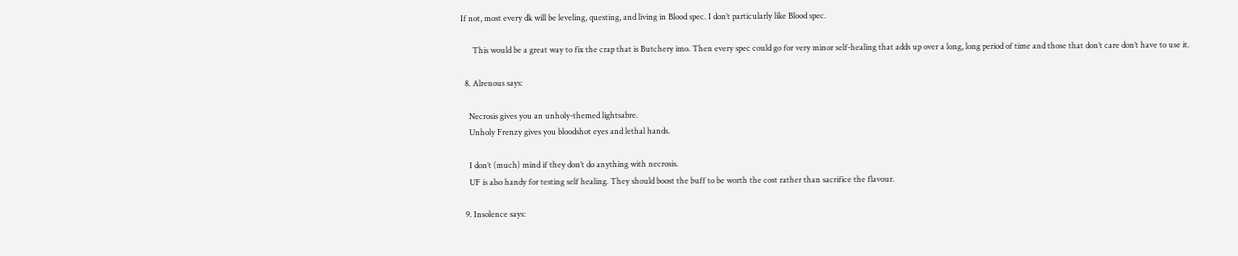If not, most every dk will be leveling, questing, and living in Blood spec. I don’t particularly like Blood spec.

      This would be a great way to fix the crap that is Butchery imo. Then every spec could go for very minor self-healing that adds up over a long, long period of time and those that don’t care don’t have to use it.

  8. Alrenous says:

    Necrosis gives you an unholy-themed lightsabre.
    Unholy Frenzy gives you bloodshot eyes and lethal hands.

    I don’t (much) mind if they don’t do anything with necrosis.
    UF is also handy for testing self healing. They should boost the buff to be worth the cost rather than sacrifice the flavour.

  9. Insolence says: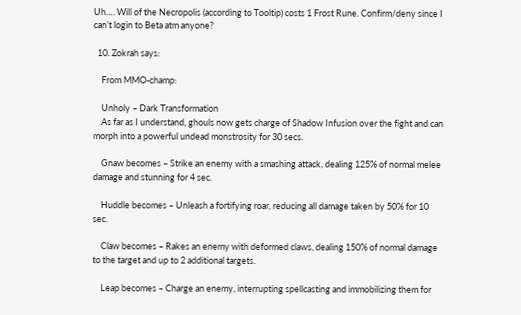Uh…. Will of the Necropolis (according to Tooltip) costs 1 Frost Rune. Confirm/deny since I can’t login to Beta atm anyone?

  10. Zokrah says:

    From MMO-champ:

    Unholy – Dark Transformation
    As far as I understand, ghouls now gets charge of Shadow Infusion over the fight and can morph into a powerful undead monstrosity for 30 secs.

    Gnaw becomes – Strike an enemy with a smashing attack, dealing 125% of normal melee damage and stunning for 4 sec.

    Huddle becomes – Unleash a fortifying roar, reducing all damage taken by 50% for 10 sec.

    Claw becomes – Rakes an enemy with deformed claws, dealing 150% of normal damage to the target and up to 2 additional targets.

    Leap becomes – Charge an enemy, interrupting spellcasting and immobilizing them for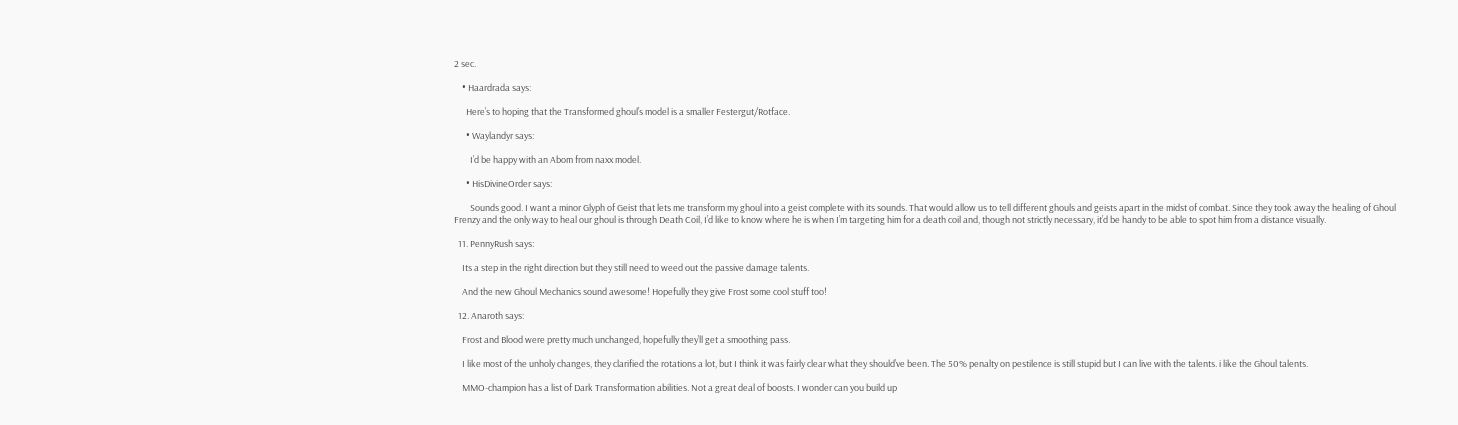2 sec.

    • Haardrada says:

      Here’s to hoping that the Transformed ghoul’s model is a smaller Festergut/Rotface.

      • Waylandyr says:

        I’d be happy with an Abom from naxx model.

      • HisDivineOrder says:

        Sounds good. I want a minor Glyph of Geist that lets me transform my ghoul into a geist complete with its sounds. That would allow us to tell different ghouls and geists apart in the midst of combat. Since they took away the healing of Ghoul Frenzy and the only way to heal our ghoul is through Death Coil, I’d like to know where he is when I’m targeting him for a death coil and, though not strictly necessary, it’d be handy to be able to spot him from a distance visually.

  11. PennyRush says:

    Its a step in the right direction but they still need to weed out the passive damage talents.

    And the new Ghoul Mechanics sound awesome! Hopefully they give Frost some cool stuff too!

  12. Anaroth says:

    Frost and Blood were pretty much unchanged, hopefully they’ll get a smoothing pass.

    I like most of the unholy changes, they clarified the rotations a lot, but I think it was fairly clear what they should’ve been. The 50% penalty on pestilence is still stupid but I can live with the talents. i like the Ghoul talents.

    MMO-champion has a list of Dark Transformation abilities. Not a great deal of boosts. I wonder can you build up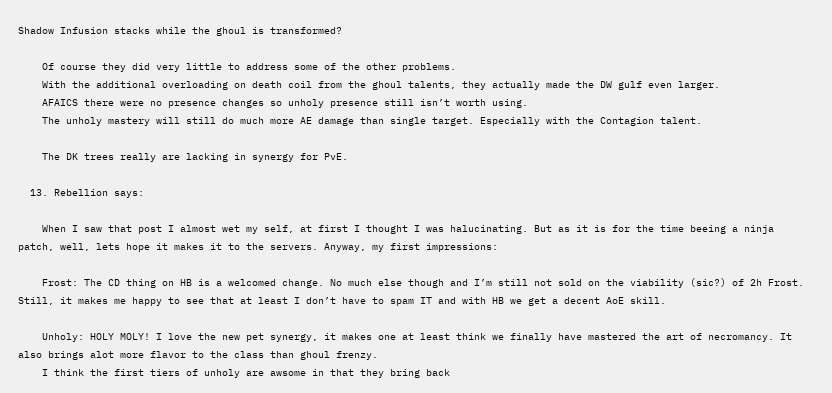Shadow Infusion stacks while the ghoul is transformed?

    Of course they did very little to address some of the other problems.
    With the additional overloading on death coil from the ghoul talents, they actually made the DW gulf even larger.
    AFAICS there were no presence changes so unholy presence still isn’t worth using.
    The unholy mastery will still do much more AE damage than single target. Especially with the Contagion talent.

    The DK trees really are lacking in synergy for PvE.

  13. Rebellion says:

    When I saw that post I almost wet my self, at first I thought I was halucinating. But as it is for the time beeing a ninja patch, well, lets hope it makes it to the servers. Anyway, my first impressions:

    Frost: The CD thing on HB is a welcomed change. No much else though and I’m still not sold on the viability (sic?) of 2h Frost. Still, it makes me happy to see that at least I don’t have to spam IT and with HB we get a decent AoE skill.

    Unholy: HOLY MOLY! I love the new pet synergy, it makes one at least think we finally have mastered the art of necromancy. It also brings alot more flavor to the class than ghoul frenzy.
    I think the first tiers of unholy are awsome in that they bring back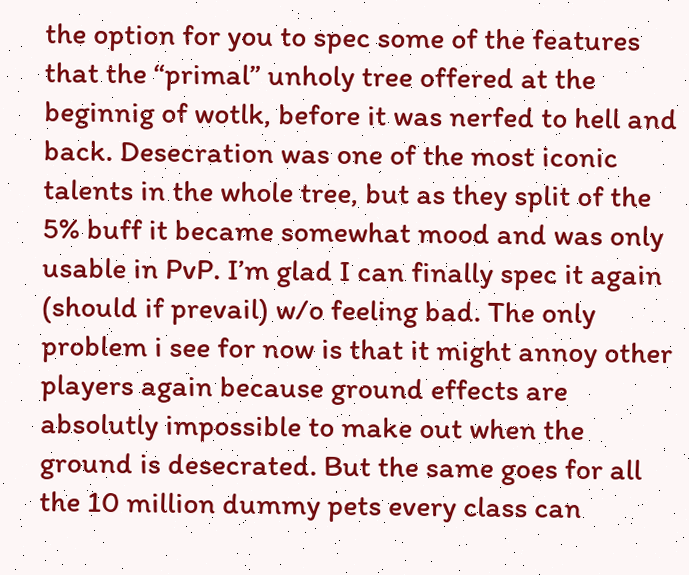the option for you to spec some of the features that the “primal” unholy tree offered at the beginnig of wotlk, before it was nerfed to hell and back. Desecration was one of the most iconic talents in the whole tree, but as they split of the 5% buff it became somewhat mood and was only usable in PvP. I’m glad I can finally spec it again (should if prevail) w/o feeling bad. The only problem i see for now is that it might annoy other players again because ground effects are absolutly impossible to make out when the ground is desecrated. But the same goes for all the 10 million dummy pets every class can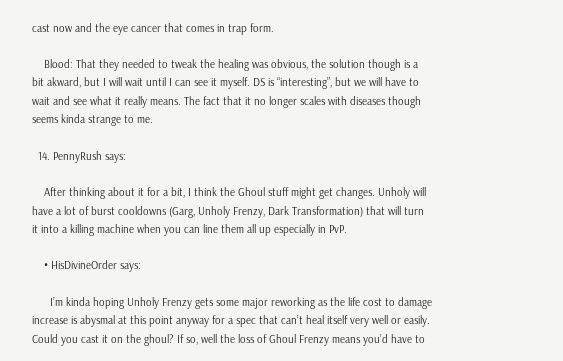cast now and the eye cancer that comes in trap form.

    Blood: That they needed to tweak the healing was obvious, the solution though is a bit akward, but I will wait until I can see it myself. DS is “interesting”, but we will have to wait and see what it really means. The fact that it no longer scales with diseases though seems kinda strange to me.

  14. PennyRush says:

    After thinking about it for a bit, I think the Ghoul stuff might get changes. Unholy will have a lot of burst cooldowns (Garg, Unholy Frenzy, Dark Transformation) that will turn it into a killing machine when you can line them all up especially in PvP.

    • HisDivineOrder says:

      I’m kinda hoping Unholy Frenzy gets some major reworking as the life cost to damage increase is abysmal at this point anyway for a spec that can’t heal itself very well or easily. Could you cast it on the ghoul? If so, well the loss of Ghoul Frenzy means you’d have to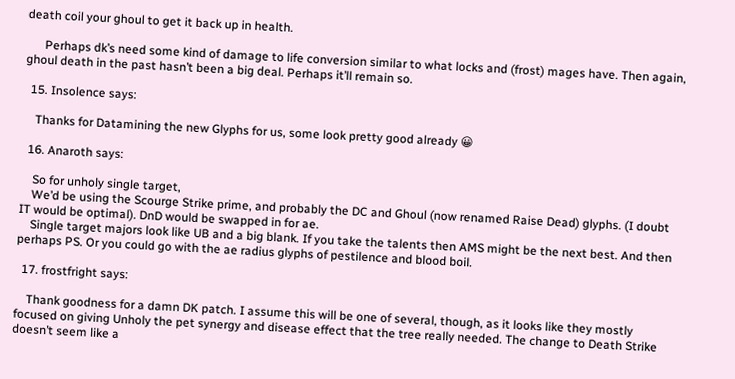death coil your ghoul to get it back up in health.

      Perhaps dk’s need some kind of damage to life conversion similar to what locks and (frost) mages have. Then again, ghoul death in the past hasn’t been a big deal. Perhaps it’ll remain so.

  15. Insolence says:

    Thanks for Datamining the new Glyphs for us, some look pretty good already 😀

  16. Anaroth says:

    So for unholy single target,
    We’d be using the Scourge Strike prime, and probably the DC and Ghoul (now renamed Raise Dead) glyphs. (I doubt IT would be optimal). DnD would be swapped in for ae.
    Single target majors look like UB and a big blank. If you take the talents then AMS might be the next best. And then perhaps PS. Or you could go with the ae radius glyphs of pestilence and blood boil.

  17. frostfright says:

    Thank goodness for a damn DK patch. I assume this will be one of several, though, as it looks like they mostly focused on giving Unholy the pet synergy and disease effect that the tree really needed. The change to Death Strike doesn’t seem like a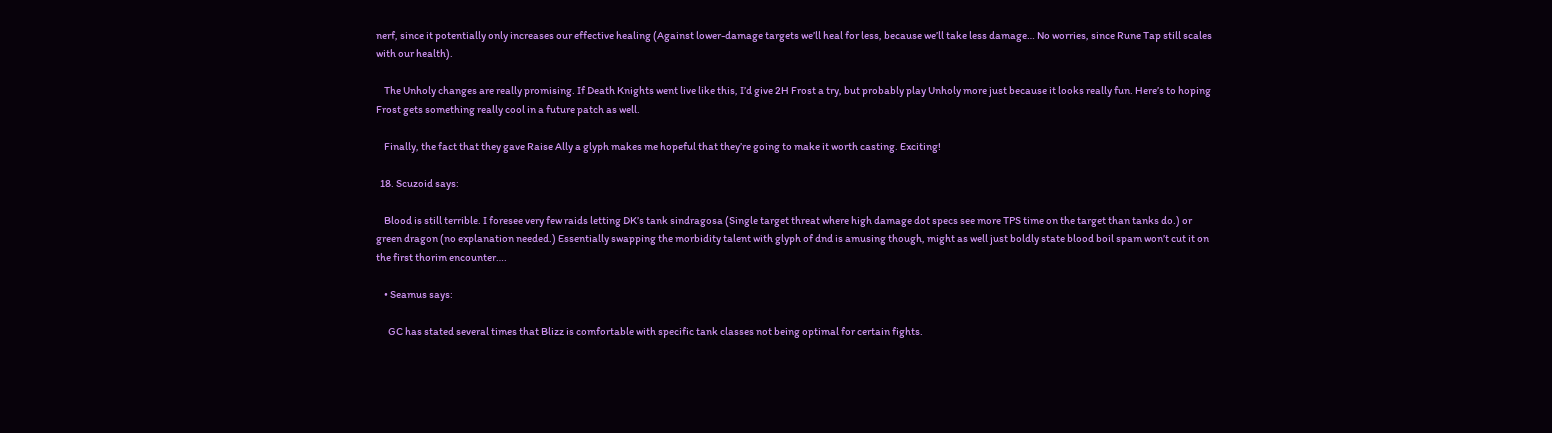nerf, since it potentially only increases our effective healing (Against lower-damage targets we’ll heal for less, because we’ll take less damage… No worries, since Rune Tap still scales with our health).

    The Unholy changes are really promising. If Death Knights went live like this, I’d give 2H Frost a try, but probably play Unholy more just because it looks really fun. Here’s to hoping Frost gets something really cool in a future patch as well.

    Finally, the fact that they gave Raise Ally a glyph makes me hopeful that they’re going to make it worth casting. Exciting!

  18. Scuzoid says:

    Blood is still terrible. I foresee very few raids letting DK’s tank sindragosa (Single target threat where high damage dot specs see more TPS time on the target than tanks do.) or green dragon (no explanation needed.) Essentially swapping the morbidity talent with glyph of dnd is amusing though, might as well just boldly state blood boil spam won’t cut it on the first thorim encounter….

    • Seamus says:

      GC has stated several times that Blizz is comfortable with specific tank classes not being optimal for certain fights.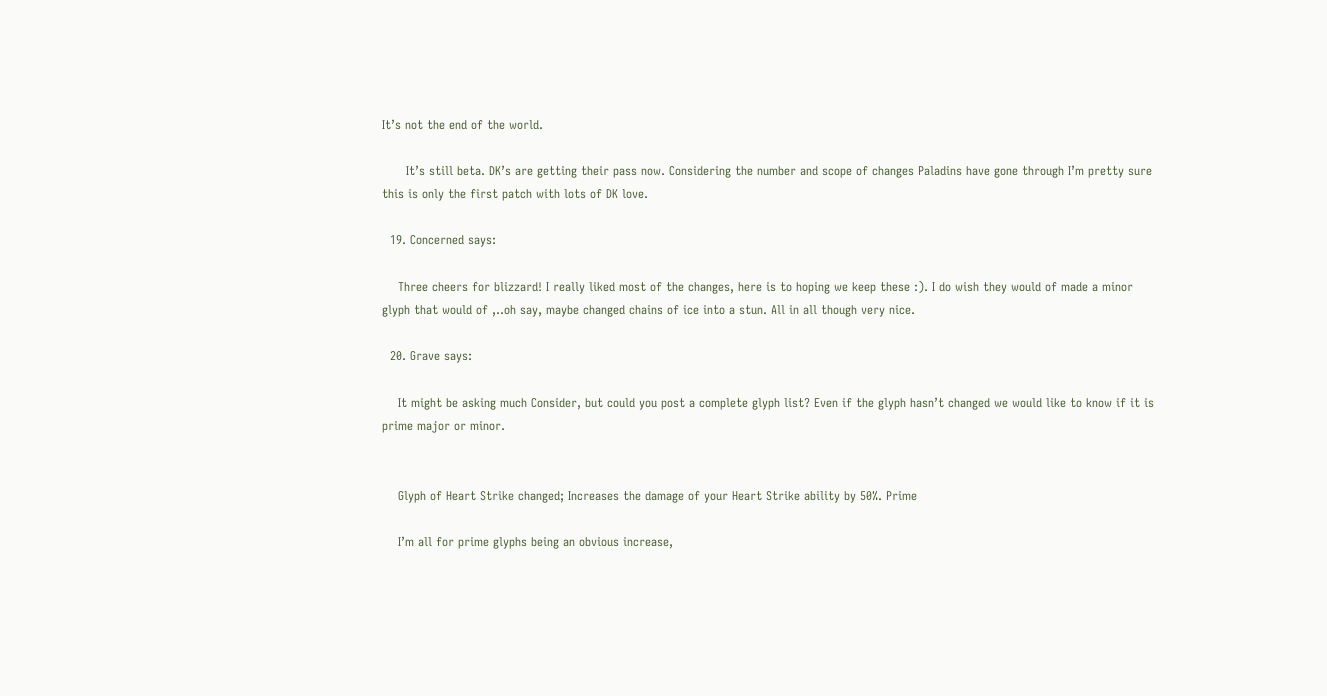It’s not the end of the world.

      It’s still beta. DK’s are getting their pass now. Considering the number and scope of changes Paladins have gone through I’m pretty sure this is only the first patch with lots of DK love.

  19. Concerned says:

    Three cheers for blizzard! I really liked most of the changes, here is to hoping we keep these :). I do wish they would of made a minor glyph that would of ,..oh say, maybe changed chains of ice into a stun. All in all though very nice.

  20. Grave says:

    It might be asking much Consider, but could you post a complete glyph list? Even if the glyph hasn’t changed we would like to know if it is prime major or minor.


    Glyph of Heart Strike changed; Increases the damage of your Heart Strike ability by 50%. Prime

    I’m all for prime glyphs being an obvious increase,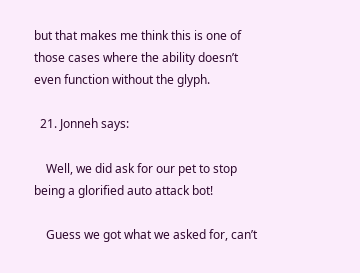but that makes me think this is one of those cases where the ability doesn’t even function without the glyph.

  21. Jonneh says:

    Well, we did ask for our pet to stop being a glorified auto attack bot!

    Guess we got what we asked for, can’t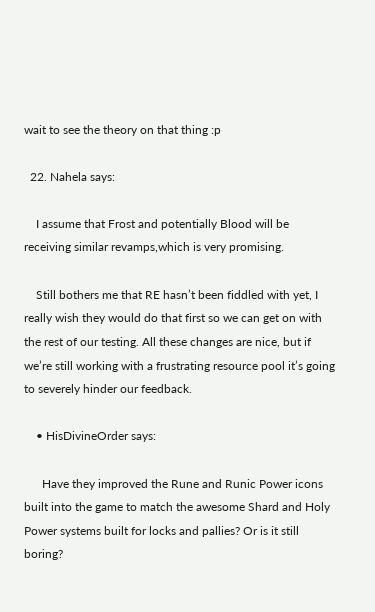wait to see the theory on that thing :p

  22. Nahela says:

    I assume that Frost and potentially Blood will be receiving similar revamps,which is very promising.

    Still bothers me that RE hasn’t been fiddled with yet, I really wish they would do that first so we can get on with the rest of our testing. All these changes are nice, but if we’re still working with a frustrating resource pool it’s going to severely hinder our feedback.

    • HisDivineOrder says:

      Have they improved the Rune and Runic Power icons built into the game to match the awesome Shard and Holy Power systems built for locks and pallies? Or is it still boring?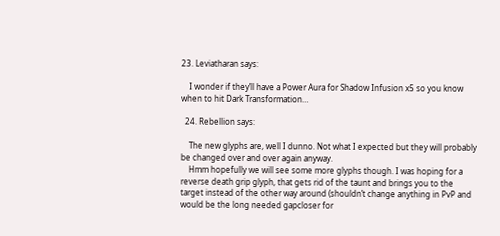23. Leviatharan says:

    I wonder if they’ll have a Power Aura for Shadow Infusion x5 so you know when to hit Dark Transformation…

  24. Rebellion says:

    The new glyphs are, well I dunno. Not what I expected but they will probably be changed over and over again anyway.
    Hmm hopefully we will see some more glyphs though. I was hoping for a reverse death grip glyph, that gets rid of the taunt and brings you to the target instead of the other way around (shouldn’t change anything in PvP and would be the long needed gapcloser for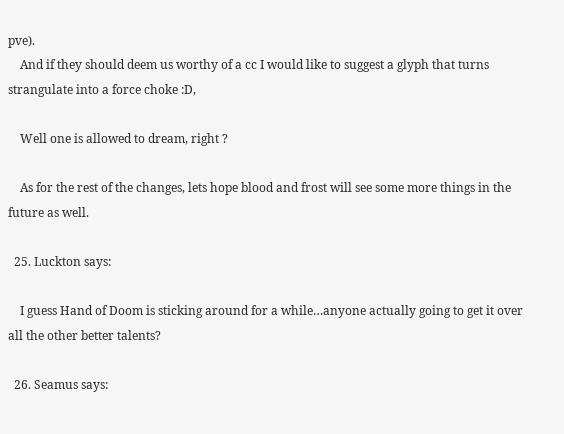pve).
    And if they should deem us worthy of a cc I would like to suggest a glyph that turns strangulate into a force choke :D,

    Well one is allowed to dream, right ?

    As for the rest of the changes, lets hope blood and frost will see some more things in the future as well.

  25. Luckton says:

    I guess Hand of Doom is sticking around for a while…anyone actually going to get it over all the other better talents?

  26. Seamus says: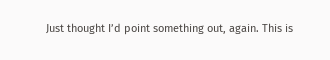Just thought I’d point something out, again. This is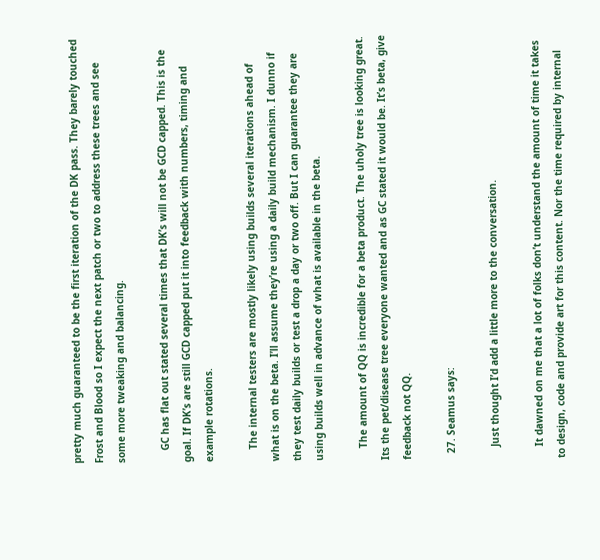pretty much guaranteed to be the first iteration of the DK pass. They barely touched Frost and Blood so I expect the next patch or two to address these trees and see some more tweaking and balancing.

    GC has flat out stated several times that DK’s will not be GCD capped. This is the goal. If DK’s are still GCD capped put it into feedback with numbers, timing and example rotations.

    The internal testers are mostly likely using builds several iterations ahead of what is on the beta. I’ll assume they’re using a daily build mechanism. I dunno if they test daily builds or test a drop a day or two off. But I can guarantee they are using builds well in advance of what is available in the beta.

    The amount of QQ is incredible for a beta product. The uholy tree is looking great. Its the pet/disease tree everyone wanted and as GC stated it would be. It’s beta, give feedback not QQ.

  27. Seamus says:

    Just thought I’d add a little more to the conversation.

    It dawned on me that a lot of folks don’t understand the amount of time it takes to design, code and provide art for this content. Nor the time required by internal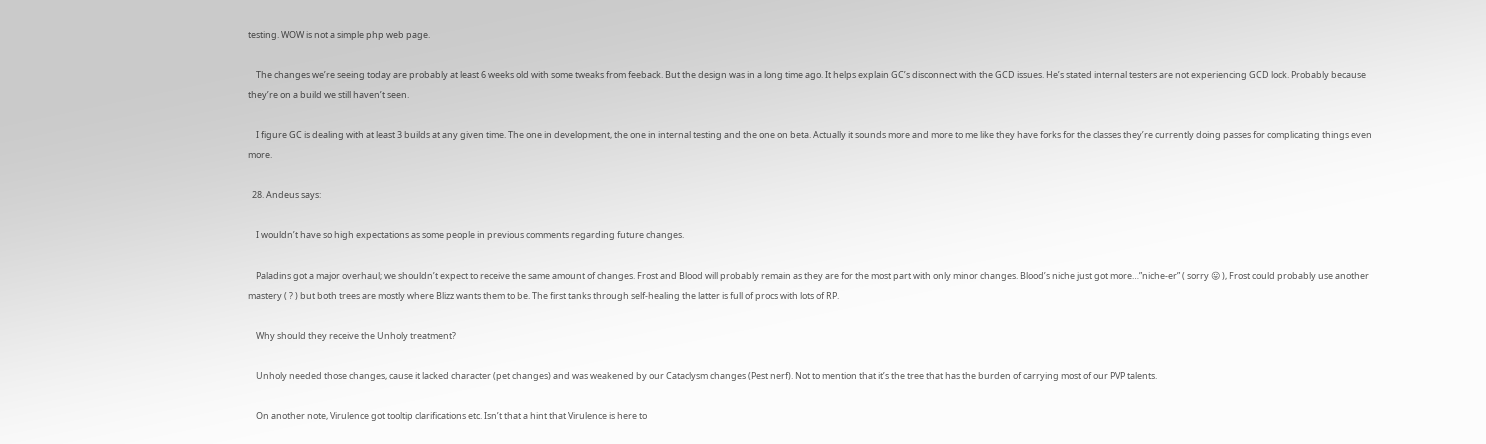testing. WOW is not a simple php web page.

    The changes we’re seeing today are probably at least 6 weeks old with some tweaks from feeback. But the design was in a long time ago. It helps explain GC’s disconnect with the GCD issues. He’s stated internal testers are not experiencing GCD lock. Probably because they’re on a build we still haven’t seen.

    I figure GC is dealing with at least 3 builds at any given time. The one in development, the one in internal testing and the one on beta. Actually it sounds more and more to me like they have forks for the classes they’re currently doing passes for complicating things even more.

  28. Andeus says:

    I wouldn’t have so high expectations as some people in previous comments regarding future changes.

    Paladins got a major overhaul; we shouldn’t expect to receive the same amount of changes. Frost and Blood will probably remain as they are for the most part with only minor changes. Blood’s niche just got more…”niche-er” ( sorry 😛 ), Frost could probably use another mastery ( ? ) but both trees are mostly where Blizz wants them to be. The first tanks through self-healing the latter is full of procs with lots of RP.

    Why should they receive the Unholy treatment?

    Unholy needed those changes, cause it lacked character (pet changes) and was weakened by our Cataclysm changes (Pest nerf). Not to mention that it’s the tree that has the burden of carrying most of our PVP talents.

    On another note, Virulence got tooltip clarifications etc. Isn’t that a hint that Virulence is here to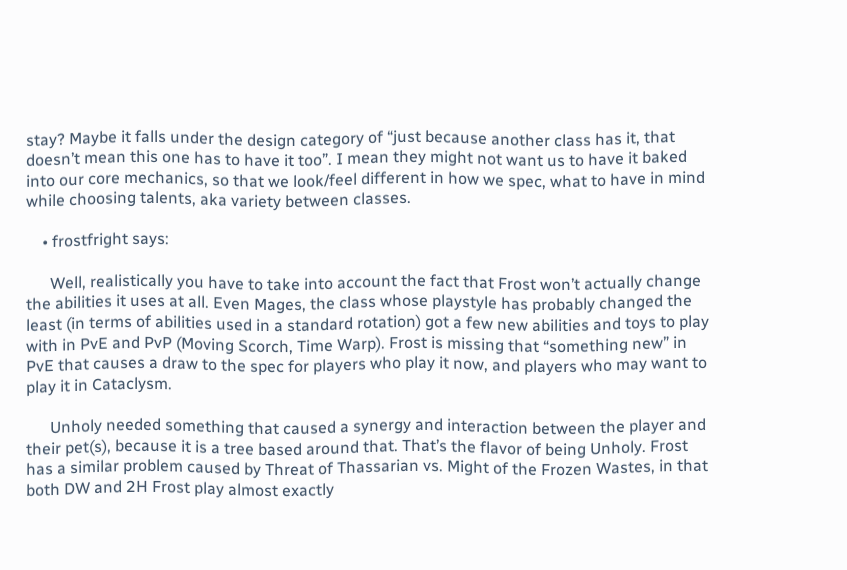stay? Maybe it falls under the design category of “just because another class has it, that doesn’t mean this one has to have it too”. I mean they might not want us to have it baked into our core mechanics, so that we look/feel different in how we spec, what to have in mind while choosing talents, aka variety between classes.

    • frostfright says:

      Well, realistically you have to take into account the fact that Frost won’t actually change the abilities it uses at all. Even Mages, the class whose playstyle has probably changed the least (in terms of abilities used in a standard rotation) got a few new abilities and toys to play with in PvE and PvP (Moving Scorch, Time Warp). Frost is missing that “something new” in PvE that causes a draw to the spec for players who play it now, and players who may want to play it in Cataclysm.

      Unholy needed something that caused a synergy and interaction between the player and their pet(s), because it is a tree based around that. That’s the flavor of being Unholy. Frost has a similar problem caused by Threat of Thassarian vs. Might of the Frozen Wastes, in that both DW and 2H Frost play almost exactly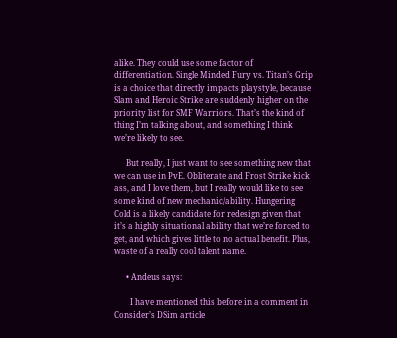alike. They could use some factor of differentiation. Single Minded Fury vs. Titan’s Grip is a choice that directly impacts playstyle, because Slam and Heroic Strike are suddenly higher on the priority list for SMF Warriors. That’s the kind of thing I’m talking about, and something I think we’re likely to see.

      But really, I just want to see something new that we can use in PvE. Obliterate and Frost Strike kick ass, and I love them, but I really would like to see some kind of new mechanic/ability. Hungering Cold is a likely candidate for redesign given that it’s a highly situational ability that we’re forced to get, and which gives little to no actual benefit. Plus, waste of a really cool talent name.

      • Andeus says:

        I have mentioned this before in a comment in Consider’s DSim article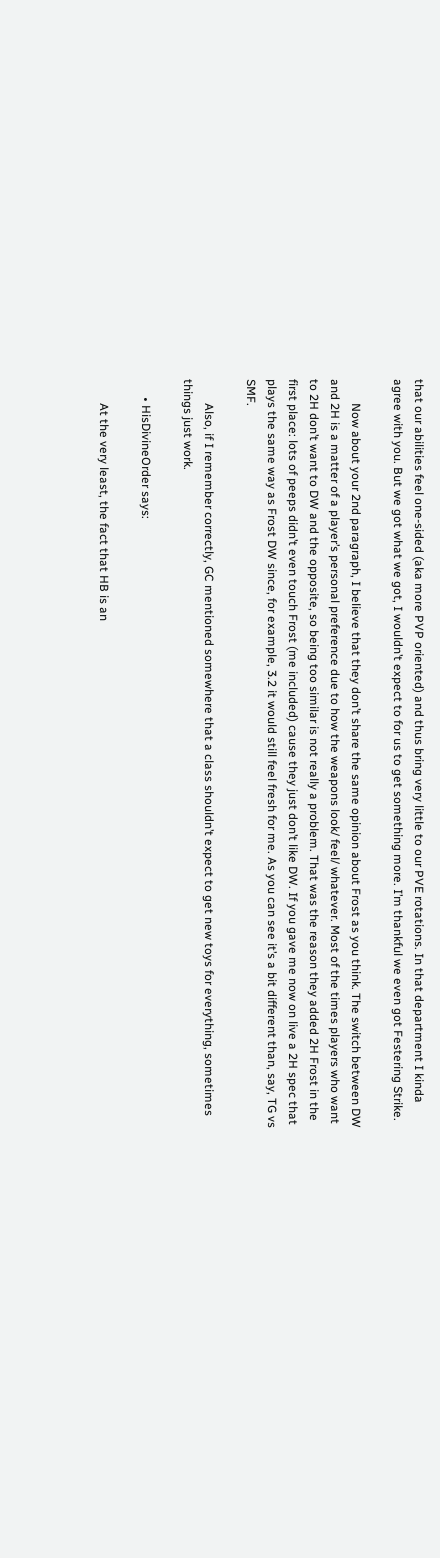that our abilities feel one-sided (aka more PVP oriented) and thus bring very little to our PVE rotations. In that department I kinda agree with you. But we got what we got, I wouldn’t expect to for us to get something more. I’m thankful we even got Festering Strike.

        Now about your 2nd paragraph, I believe that they don’t share the same opinion about Frost as you think. The switch between DW and 2H is a matter of a player’s personal preference due to how the weapons look/ feel/ whatever. Most of the times players who want to 2H don’t want to DW and the opposite, so being too similar is not really a problem. That was the reason they added 2H Frost in the first place: lots of peeps didn’t even touch Frost (me included) cause they just don’t like DW. If you gave me now on live a 2H spec that plays the same way as Frost DW since, for example, 3.2 it would still feel fresh for me. As you can see it’s a bit different than, say, TG vs SMF.

        Also, if I remember correctly, GC mentioned somewhere that a class shouldn’t expect to get new toys for everything, sometimes things just work.

      • HisDivineOrder says:

        At the very least, the fact that HB is an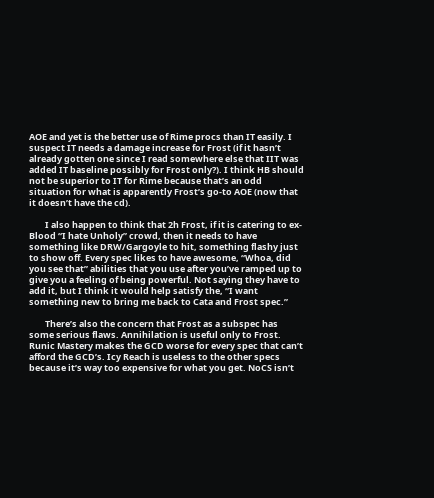AOE and yet is the better use of Rime procs than IT easily. I suspect IT needs a damage increase for Frost (if it hasn’t already gotten one since I read somewhere else that IIT was added IT baseline possibly for Frost only?). I think HB should not be superior to IT for Rime because that’s an odd situation for what is apparently Frost’s go-to AOE (now that it doesn’t have the cd).

        I also happen to think that 2h Frost, if it is catering to ex-Blood “I hate Unholy” crowd, then it needs to have something like DRW/Gargoyle to hit, something flashy just to show off. Every spec likes to have awesome, “Whoa, did you see that” abilities that you use after you’ve ramped up to give you a feeling of being powerful. Not saying they have to add it, but I think it would help satisfy the, “I want something new to bring me back to Cata and Frost spec.”

        There’s also the concern that Frost as a subspec has some serious flaws. Annihilation is useful only to Frost. Runic Mastery makes the GCD worse for every spec that can’t afford the GCD’s. Icy Reach is useless to the other specs because it’s way too expensive for what you get. NoCS isn’t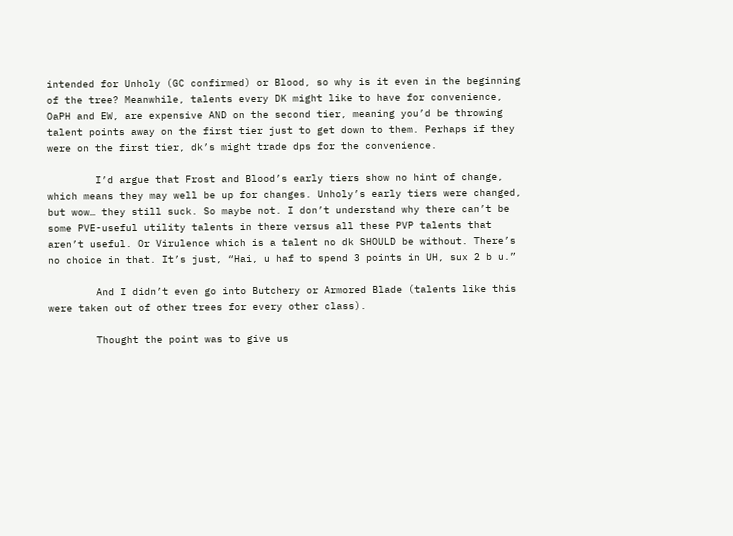intended for Unholy (GC confirmed) or Blood, so why is it even in the beginning of the tree? Meanwhile, talents every DK might like to have for convenience, OaPH and EW, are expensive AND on the second tier, meaning you’d be throwing talent points away on the first tier just to get down to them. Perhaps if they were on the first tier, dk’s might trade dps for the convenience.

        I’d argue that Frost and Blood’s early tiers show no hint of change, which means they may well be up for changes. Unholy’s early tiers were changed, but wow… they still suck. So maybe not. I don’t understand why there can’t be some PVE-useful utility talents in there versus all these PVP talents that aren’t useful. Or Virulence which is a talent no dk SHOULD be without. There’s no choice in that. It’s just, “Hai, u haf to spend 3 points in UH, sux 2 b u.”

        And I didn’t even go into Butchery or Armored Blade (talents like this were taken out of other trees for every other class).

        Thought the point was to give us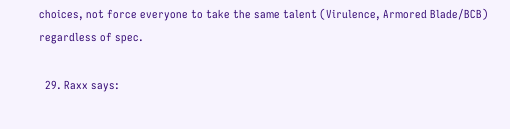choices, not force everyone to take the same talent (Virulence, Armored Blade/BCB) regardless of spec.

  29. Raxx says: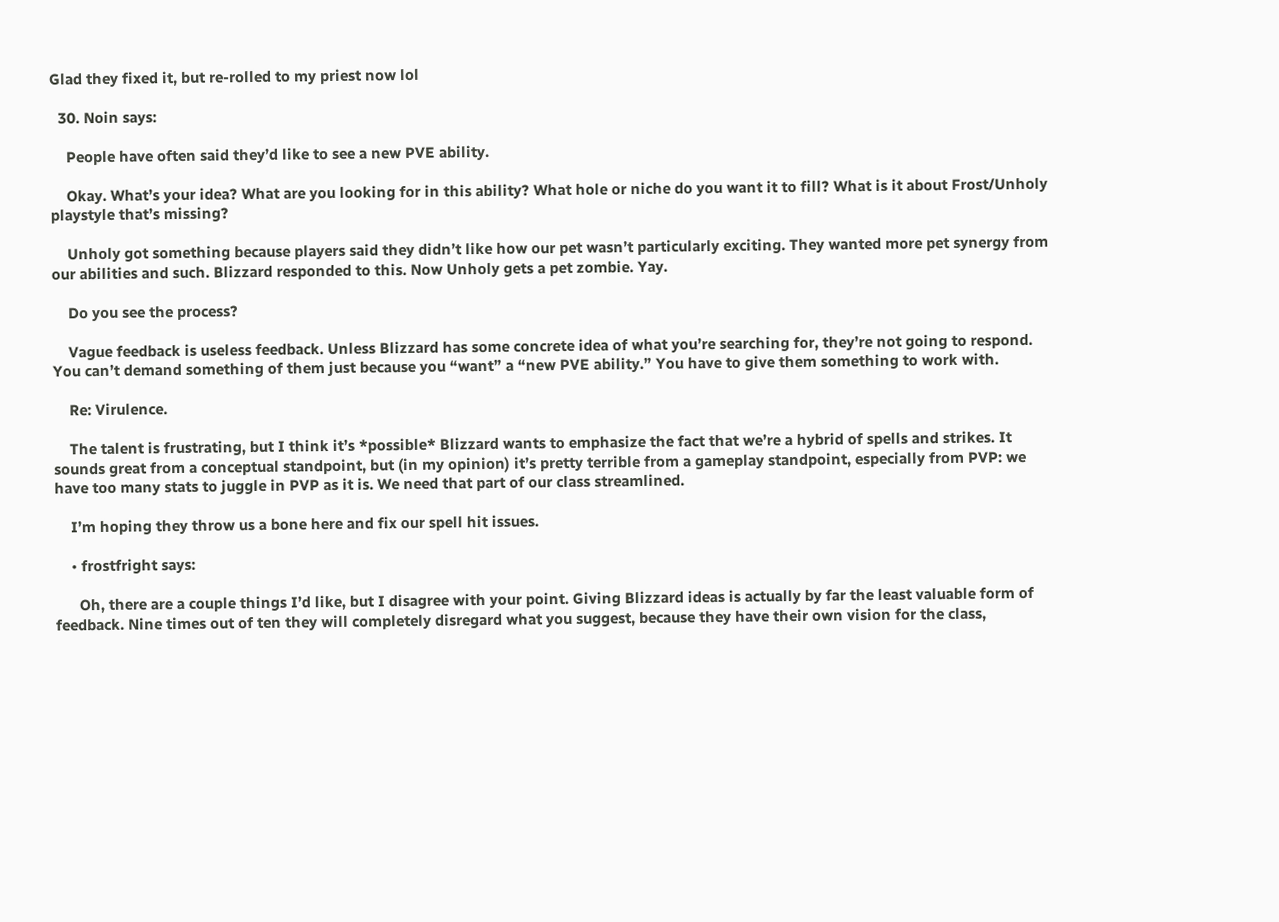Glad they fixed it, but re-rolled to my priest now lol

  30. Noin says:

    People have often said they’d like to see a new PVE ability.

    Okay. What’s your idea? What are you looking for in this ability? What hole or niche do you want it to fill? What is it about Frost/Unholy playstyle that’s missing?

    Unholy got something because players said they didn’t like how our pet wasn’t particularly exciting. They wanted more pet synergy from our abilities and such. Blizzard responded to this. Now Unholy gets a pet zombie. Yay.

    Do you see the process?

    Vague feedback is useless feedback. Unless Blizzard has some concrete idea of what you’re searching for, they’re not going to respond. You can’t demand something of them just because you “want” a “new PVE ability.” You have to give them something to work with.

    Re: Virulence.

    The talent is frustrating, but I think it’s *possible* Blizzard wants to emphasize the fact that we’re a hybrid of spells and strikes. It sounds great from a conceptual standpoint, but (in my opinion) it’s pretty terrible from a gameplay standpoint, especially from PVP: we have too many stats to juggle in PVP as it is. We need that part of our class streamlined.

    I’m hoping they throw us a bone here and fix our spell hit issues.

    • frostfright says:

      Oh, there are a couple things I’d like, but I disagree with your point. Giving Blizzard ideas is actually by far the least valuable form of feedback. Nine times out of ten they will completely disregard what you suggest, because they have their own vision for the class,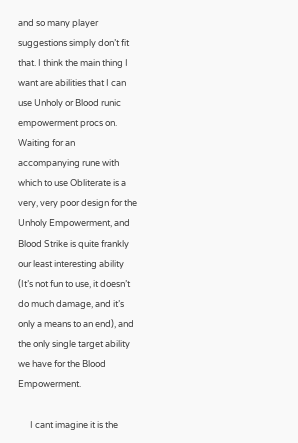and so many player suggestions simply don’t fit that. I think the main thing I want are abilities that I can use Unholy or Blood runic empowerment procs on. Waiting for an accompanying rune with which to use Obliterate is a very, very poor design for the Unholy Empowerment, and Blood Strike is quite frankly our least interesting ability (It’s not fun to use, it doesn’t do much damage, and it’s only a means to an end), and the only single target ability we have for the Blood Empowerment.

      I cant imagine it is the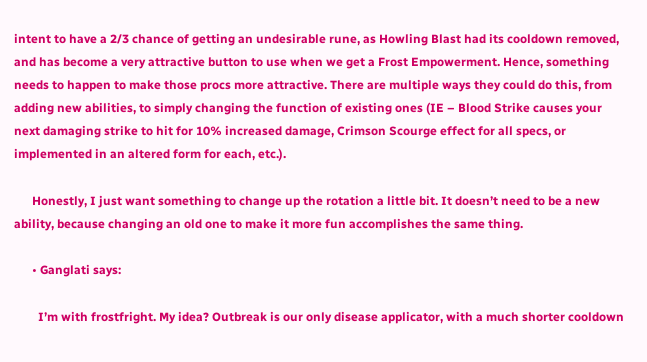intent to have a 2/3 chance of getting an undesirable rune, as Howling Blast had its cooldown removed, and has become a very attractive button to use when we get a Frost Empowerment. Hence, something needs to happen to make those procs more attractive. There are multiple ways they could do this, from adding new abilities, to simply changing the function of existing ones (IE – Blood Strike causes your next damaging strike to hit for 10% increased damage, Crimson Scourge effect for all specs, or implemented in an altered form for each, etc.).

      Honestly, I just want something to change up the rotation a little bit. It doesn’t need to be a new ability, because changing an old one to make it more fun accomplishes the same thing.

      • Ganglati says:

        I’m with frostfright. My idea? Outbreak is our only disease applicator, with a much shorter cooldown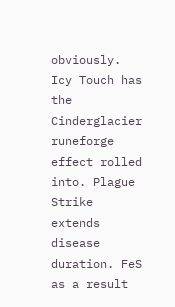obviously. Icy Touch has the Cinderglacier runeforge effect rolled into. Plague Strike extends disease duration. FeS as a result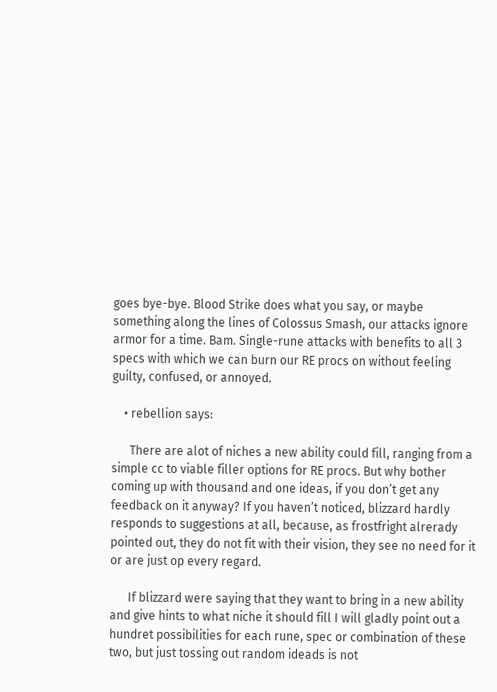goes bye-bye. Blood Strike does what you say, or maybe something along the lines of Colossus Smash, our attacks ignore armor for a time. Bam. Single-rune attacks with benefits to all 3 specs with which we can burn our RE procs on without feeling guilty, confused, or annoyed.

    • rebellion says:

      There are alot of niches a new ability could fill, ranging from a simple cc to viable filler options for RE procs. But why bother coming up with thousand and one ideas, if you don’t get any feedback on it anyway? If you haven’t noticed, blizzard hardly responds to suggestions at all, because, as frostfright alrerady pointed out, they do not fit with their vision, they see no need for it or are just op every regard.

      If blizzard were saying that they want to bring in a new ability and give hints to what niche it should fill I will gladly point out a hundret possibilities for each rune, spec or combination of these two, but just tossing out random ideads is not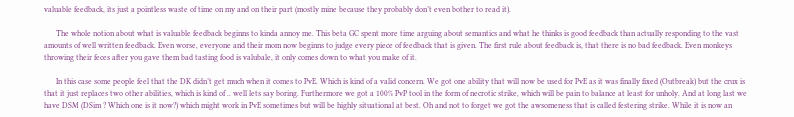valuable feedback, its just a pointless waste of time on my and on their part (mostly mine because they probably don’t even bother to read it).

      The whole notion about what is valuable feedback beginns to kinda annoy me. This beta GC spent more time arguing about semantics and what he thinks is good feedback than actually responding to the vast amounts of well written feedback. Even worse, everyone and their mom now beginns to judge every piece of feedback that is given. The first rule about feedback is, that there is no bad feedback. Even monkeys throwing their feces after you gave them bad tasting food is valubale, it only comes down to what you make of it.

      In this case some people feel that the DK didn’t get much when it comes to PvE. Which is kind of a valid concern. We got one ability that will now be used for PvE as it was finally fixed (Outbreak) but the crux is that it just replaces two other abilities, which is kind of .. well lets say boring. Furthermore we got a 100% PvP tool in the form of necrotic strike, which will be pain to balance at least for unholy. And at long last we have DSM (DSim ? Which one is it now?) which might work in PvE sometimes but will be highly situational at best. Oh and not to forget we got the awsomeness that is called festering strike. While it is now an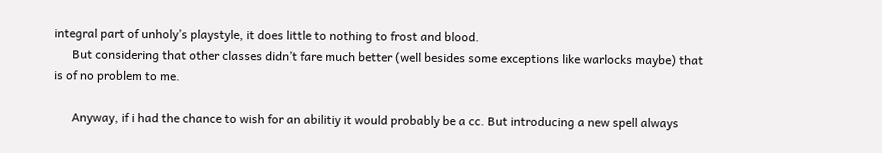integral part of unholy’s playstyle, it does little to nothing to frost and blood.
      But considering that other classes didn’t fare much better (well besides some exceptions like warlocks maybe) that is of no problem to me.

      Anyway, if i had the chance to wish for an abilitiy it would probably be a cc. But introducing a new spell always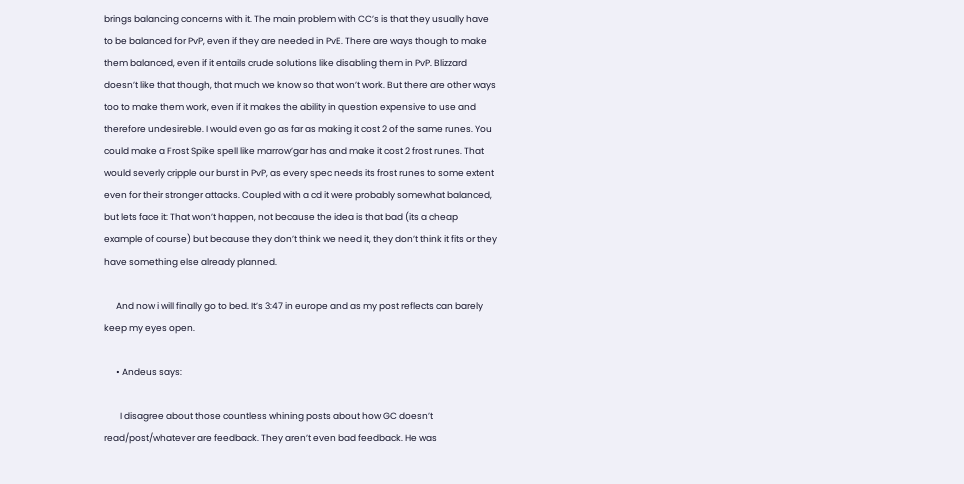brings balancing concerns with it. The main problem with CC’s is that they usually have to be balanced for PvP, even if they are needed in PvE. There are ways though to make them balanced, even if it entails crude solutions like disabling them in PvP. Blizzard doesn’t like that though, that much we know so that won’t work. But there are other ways too to make them work, even if it makes the ability in question expensive to use and therefore undesireble. I would even go as far as making it cost 2 of the same runes. You could make a Frost Spike spell like marrow’gar has and make it cost 2 frost runes. That would severly cripple our burst in PvP, as every spec needs its frost runes to some extent even for their stronger attacks. Coupled with a cd it were probably somewhat balanced, but lets face it: That won’t happen, not because the idea is that bad (its a cheap example of course) but because they don’t think we need it, they don’t think it fits or they have something else already planned.

      And now i will finally go to bed. It’s 3:47 in europe and as my post reflects can barely keep my eyes open.

      • Andeus says:

        I disagree about those countless whining posts about how GC doesn’t read/post/whatever are feedback. They aren’t even bad feedback. He was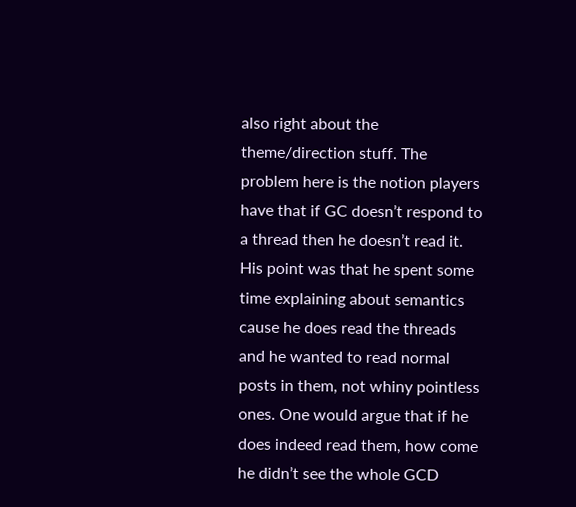also right about the theme/direction stuff. The problem here is the notion players have that if GC doesn’t respond to a thread then he doesn’t read it. His point was that he spent some time explaining about semantics cause he does read the threads and he wanted to read normal posts in them, not whiny pointless ones. One would argue that if he does indeed read them, how come he didn’t see the whole GCD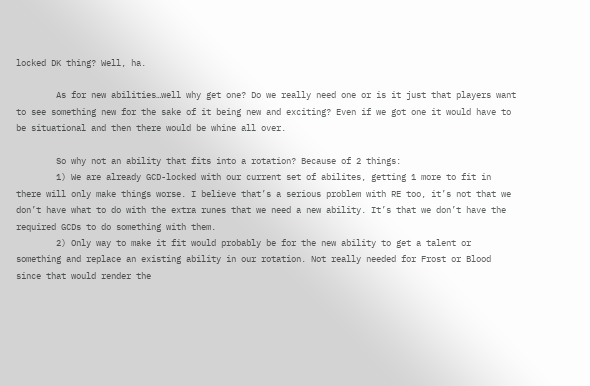locked DK thing? Well, ha.

        As for new abilities…well why get one? Do we really need one or is it just that players want to see something new for the sake of it being new and exciting? Even if we got one it would have to be situational and then there would be whine all over.

        So why not an ability that fits into a rotation? Because of 2 things:
        1) We are already GCD-locked with our current set of abilites, getting 1 more to fit in there will only make things worse. I believe that’s a serious problem with RE too, it’s not that we don’t have what to do with the extra runes that we need a new ability. It’s that we don’t have the required GCDs to do something with them.
        2) Only way to make it fit would probably be for the new ability to get a talent or something and replace an existing ability in our rotation. Not really needed for Frost or Blood since that would render the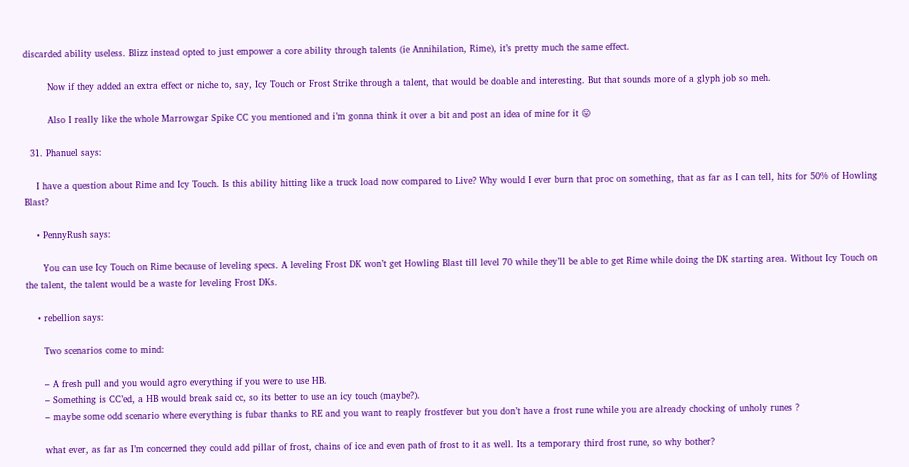discarded ability useless. Blizz instead opted to just empower a core ability through talents (ie Annihilation, Rime), it’s pretty much the same effect.

        Now if they added an extra effect or niche to, say, Icy Touch or Frost Strike through a talent, that would be doable and interesting. But that sounds more of a glyph job so meh.

        Also I really like the whole Marrowgar Spike CC you mentioned and i’m gonna think it over a bit and post an idea of mine for it 😛

  31. Phanuel says:

    I have a question about Rime and Icy Touch. Is this ability hitting like a truck load now compared to Live? Why would I ever burn that proc on something, that as far as I can tell, hits for 50% of Howling Blast?

    • PennyRush says:

      You can use Icy Touch on Rime because of leveling specs. A leveling Frost DK won’t get Howling Blast till level 70 while they’ll be able to get Rime while doing the DK starting area. Without Icy Touch on the talent, the talent would be a waste for leveling Frost DKs.

    • rebellion says:

      Two scenarios come to mind:

      – A fresh pull and you would agro everything if you were to use HB.
      – Something is CC’ed, a HB would break said cc, so its better to use an icy touch (maybe?).
      – maybe some odd scenario where everything is fubar thanks to RE and you want to reaply frostfever but you don’t have a frost rune while you are already chocking of unholy runes ?

      what ever, as far as I’m concerned they could add pillar of frost, chains of ice and even path of frost to it as well. Its a temporary third frost rune, so why bother?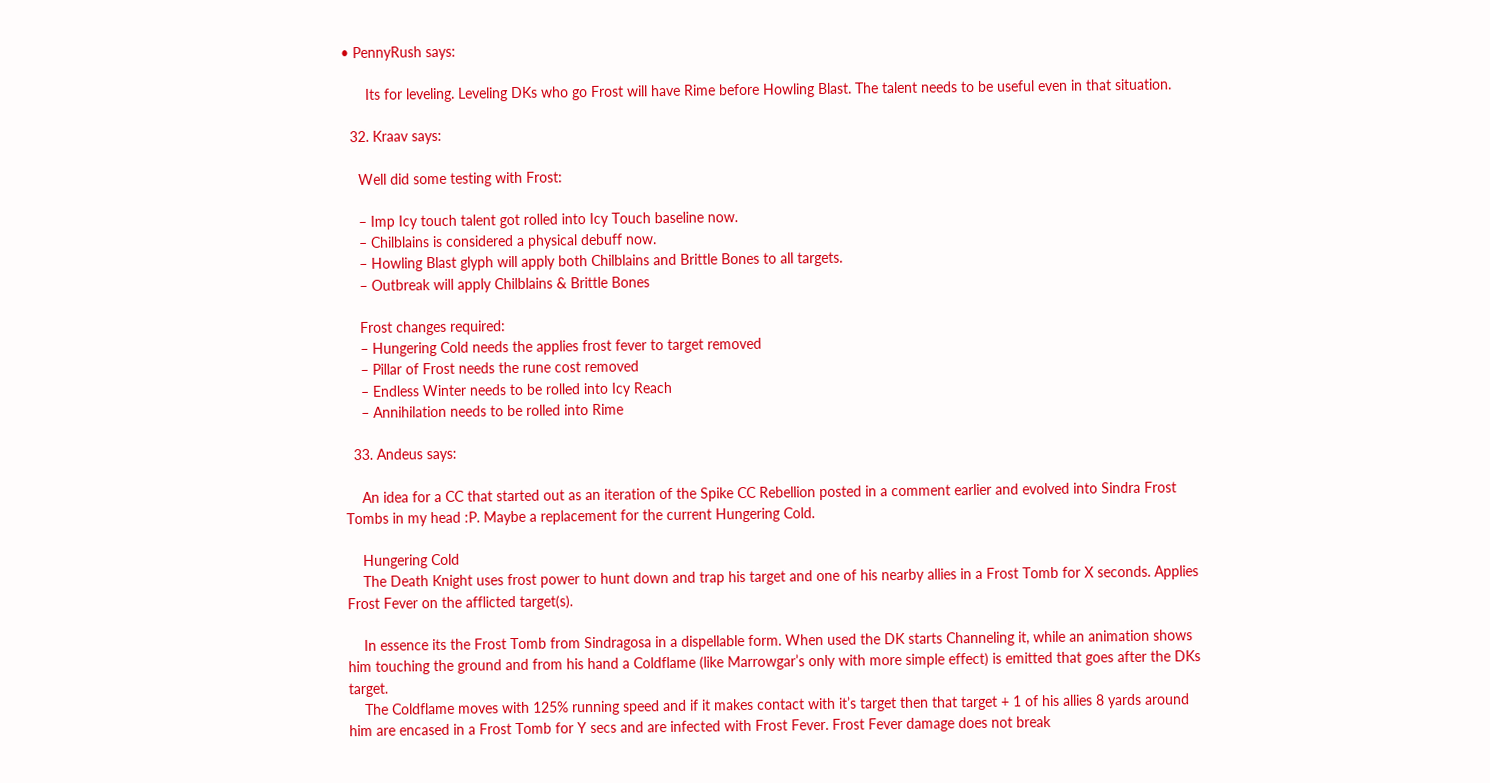• PennyRush says:

      Its for leveling. Leveling DKs who go Frost will have Rime before Howling Blast. The talent needs to be useful even in that situation.

  32. Kraav says:

    Well did some testing with Frost:

    – Imp Icy touch talent got rolled into Icy Touch baseline now.
    – Chilblains is considered a physical debuff now.
    – Howling Blast glyph will apply both Chilblains and Brittle Bones to all targets.
    – Outbreak will apply Chilblains & Brittle Bones

    Frost changes required:
    – Hungering Cold needs the applies frost fever to target removed
    – Pillar of Frost needs the rune cost removed
    – Endless Winter needs to be rolled into Icy Reach
    – Annihilation needs to be rolled into Rime

  33. Andeus says:

    An idea for a CC that started out as an iteration of the Spike CC Rebellion posted in a comment earlier and evolved into Sindra Frost Tombs in my head :P. Maybe a replacement for the current Hungering Cold.

    Hungering Cold
    The Death Knight uses frost power to hunt down and trap his target and one of his nearby allies in a Frost Tomb for X seconds. Applies Frost Fever on the afflicted target(s).

    In essence its the Frost Tomb from Sindragosa in a dispellable form. When used the DK starts Channeling it, while an animation shows him touching the ground and from his hand a Coldflame (like Marrowgar’s only with more simple effect) is emitted that goes after the DKs target.
    The Coldflame moves with 125% running speed and if it makes contact with it’s target then that target + 1 of his allies 8 yards around him are encased in a Frost Tomb for Y secs and are infected with Frost Fever. Frost Fever damage does not break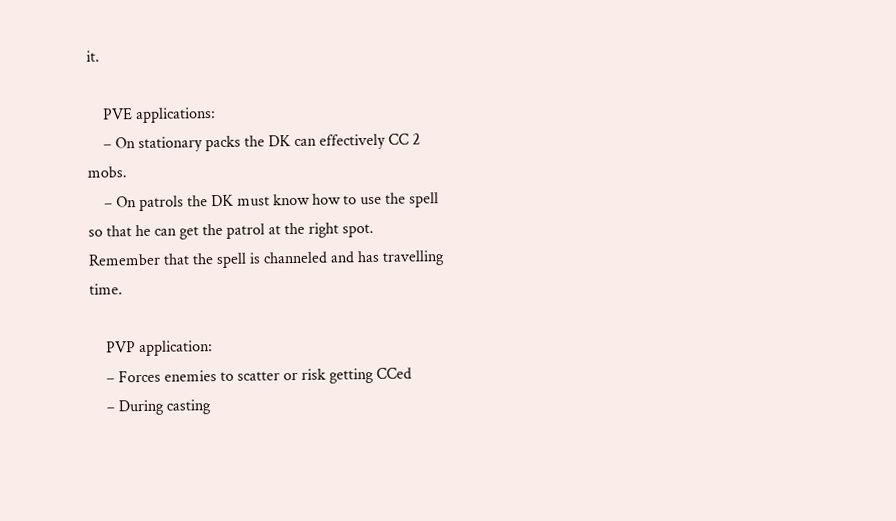it.

    PVE applications:
    – On stationary packs the DK can effectively CC 2 mobs.
    – On patrols the DK must know how to use the spell so that he can get the patrol at the right spot. Remember that the spell is channeled and has travelling time.

    PVP application:
    – Forces enemies to scatter or risk getting CCed
    – During casting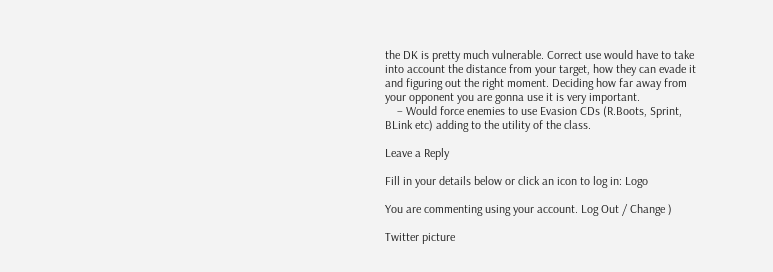the DK is pretty much vulnerable. Correct use would have to take into account the distance from your target, how they can evade it and figuring out the right moment. Deciding how far away from your opponent you are gonna use it is very important.
    – Would force enemies to use Evasion CDs (R.Boots, Sprint, BLink etc) adding to the utility of the class.

Leave a Reply

Fill in your details below or click an icon to log in: Logo

You are commenting using your account. Log Out / Change )

Twitter picture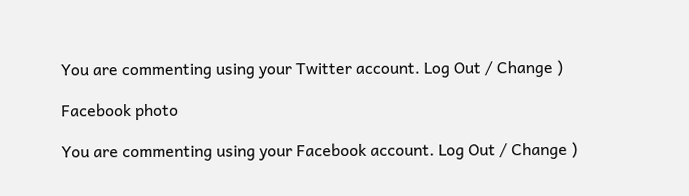You are commenting using your Twitter account. Log Out / Change )

Facebook photo

You are commenting using your Facebook account. Log Out / Change )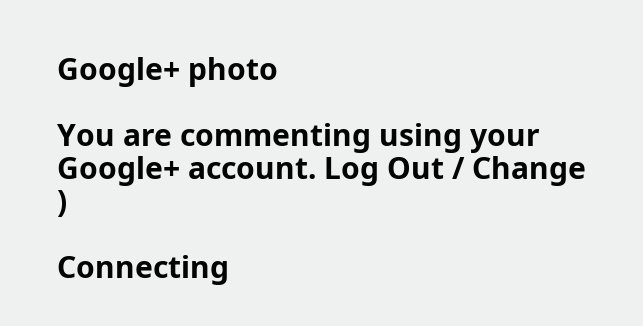Google+ photo

You are commenting using your Google+ account. Log Out / Change )

Connecting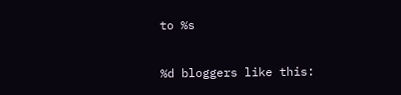to %s

%d bloggers like this: